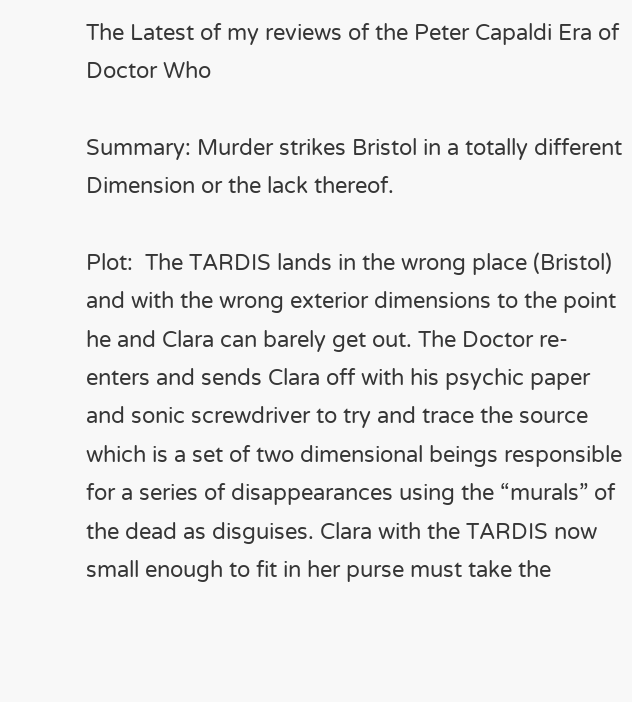The Latest of my reviews of the Peter Capaldi Era of Doctor Who

Summary: Murder strikes Bristol in a totally different Dimension or the lack thereof.

Plot:  The TARDIS lands in the wrong place (Bristol) and with the wrong exterior dimensions to the point he and Clara can barely get out. The Doctor re-enters and sends Clara off with his psychic paper and sonic screwdriver to try and trace the source which is a set of two dimensional beings responsible for a series of disappearances using the “murals” of the dead as disguises. Clara with the TARDIS now small enough to fit in her purse must take the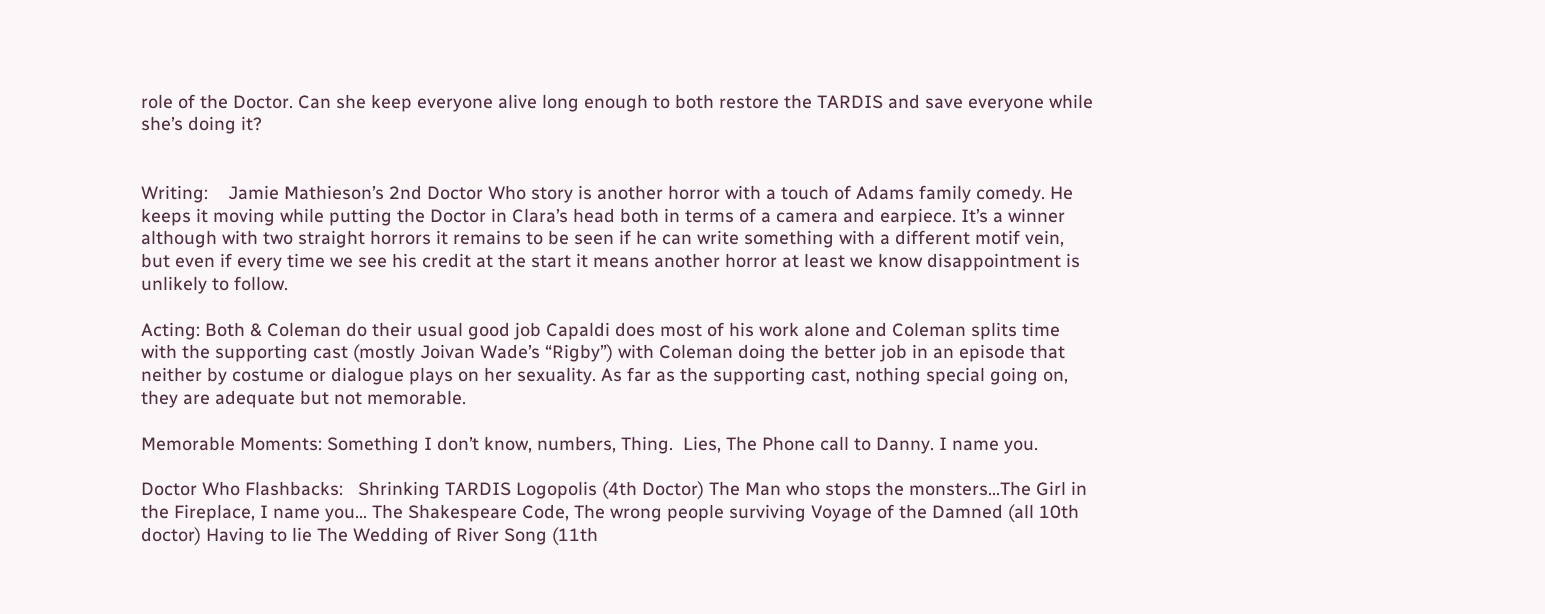role of the Doctor. Can she keep everyone alive long enough to both restore the TARDIS and save everyone while she’s doing it?


Writing:    Jamie Mathieson’s 2nd Doctor Who story is another horror with a touch of Adams family comedy. He keeps it moving while putting the Doctor in Clara’s head both in terms of a camera and earpiece. It’s a winner although with two straight horrors it remains to be seen if he can write something with a different motif vein, but even if every time we see his credit at the start it means another horror at least we know disappointment is unlikely to follow.

Acting: Both & Coleman do their usual good job Capaldi does most of his work alone and Coleman splits time with the supporting cast (mostly Joivan Wade’s “Rigby”) with Coleman doing the better job in an episode that neither by costume or dialogue plays on her sexuality. As far as the supporting cast, nothing special going on, they are adequate but not memorable.

Memorable Moments: Something I don’t know, numbers, Thing.  Lies, The Phone call to Danny. I name you.

Doctor Who Flashbacks:   Shrinking TARDIS Logopolis (4th Doctor) The Man who stops the monsters…The Girl in the Fireplace, I name you… The Shakespeare Code, The wrong people surviving Voyage of the Damned (all 10th doctor) Having to lie The Wedding of River Song (11th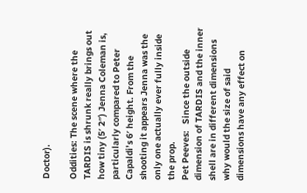Doctor).

Oddities: The scene where the TARDIS is shrunk really brings out how tiny (5′ 2″) Jenna Coleman is, particularly compared to Peter Capaldi’s 6′ height. From the shooting it appears Jenna was the only one actually ever fully inside the prop.
Pet Peeves:   Since the outside dimension of TARDIS and the inner shell are in different dimensions why would the size of said dimensions have any effect on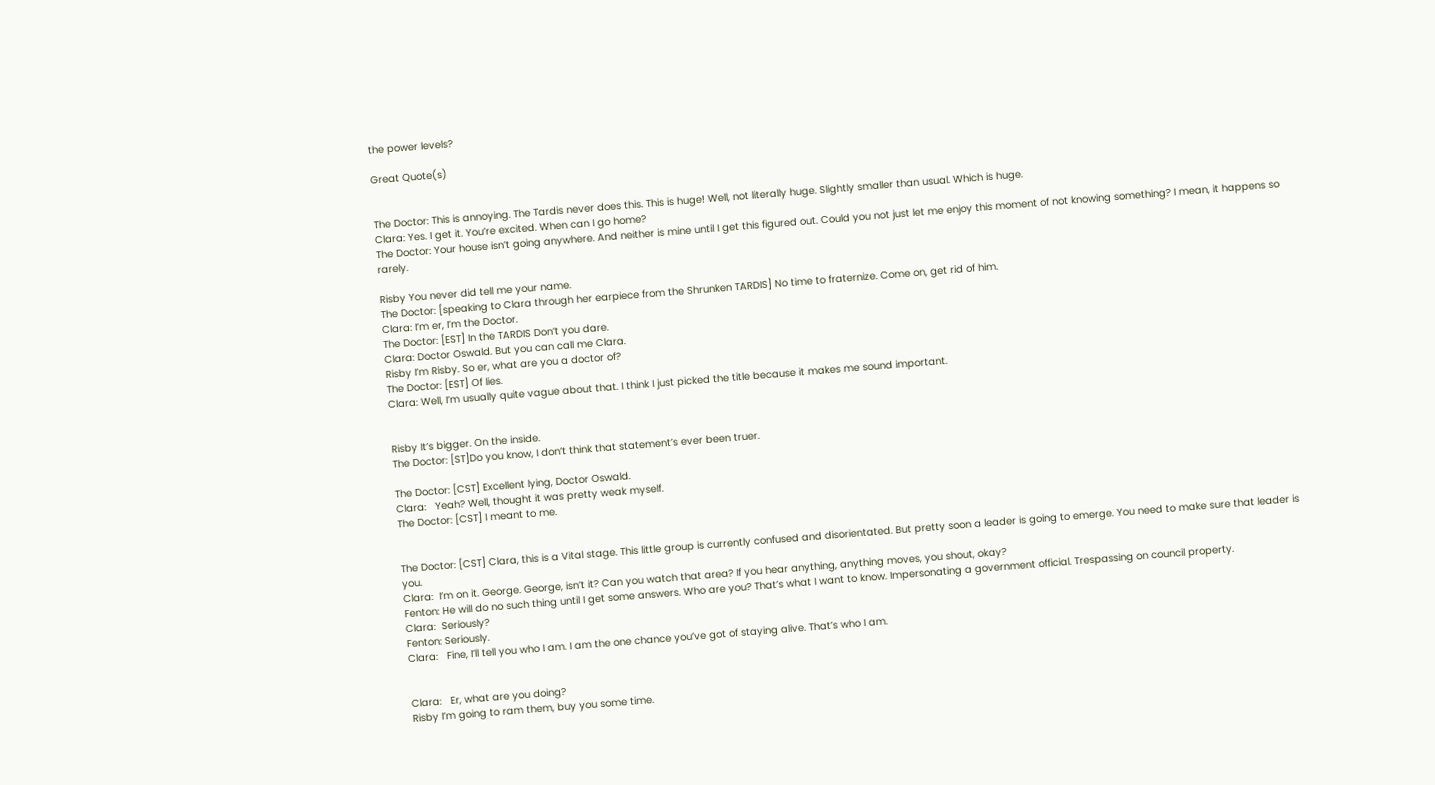the power levels?

Great Quote(s)


The Doctor: This is annoying. The Tardis never does this. This is huge! Well, not literally huge. Slightly smaller than usual. Which is huge.
Clara: Yes. I get it. You’re excited. When can I go home?
The Doctor: Your house isn’t going anywhere. And neither is mine until I get this figured out. Could you not just let me enjoy this moment of not knowing something? I mean, it happens so rarely.

Risby You never did tell me your name.
The Doctor: [speaking to Clara through her earpiece from the Shrunken TARDIS] No time to fraternize. Come on, get rid of him.
Clara: I’m er, I’m the Doctor.
The Doctor: [EST] In the TARDIS Don’t you dare.
Clara: Doctor Oswald. But you can call me Clara.
Risby I’m Risby. So er, what are you a doctor of?
The Doctor: [EST] Of lies.
Clara: Well, I’m usually quite vague about that. I think I just picked the title because it makes me sound important.


Risby It’s bigger. On the inside.
The Doctor: [ST]Do you know, I don’t think that statement’s ever been truer.

The Doctor: [CST] Excellent lying, Doctor Oswald.
Clara:   Yeah? Well, thought it was pretty weak myself.
The Doctor: [CST] I meant to me.


The Doctor: [CST] Clara, this is a Vital stage. This little group is currently confused and disorientated. But pretty soon a leader is going to emerge. You need to make sure that leader is you.
Clara:  I’m on it. George. George, isn’t it? Can you watch that area? If you hear anything, anything moves, you shout, okay?
Fenton: He will do no such thing until I get some answers. Who are you? That’s what I want to know. Impersonating a government official. Trespassing on council property.
Clara:  Seriously?
Fenton: Seriously.
Clara:   Fine, I’ll tell you who I am. I am the one chance you’ve got of staying alive. That’s who I am.


Clara:   Er, what are you doing?
Risby I’m going to ram them, buy you some time.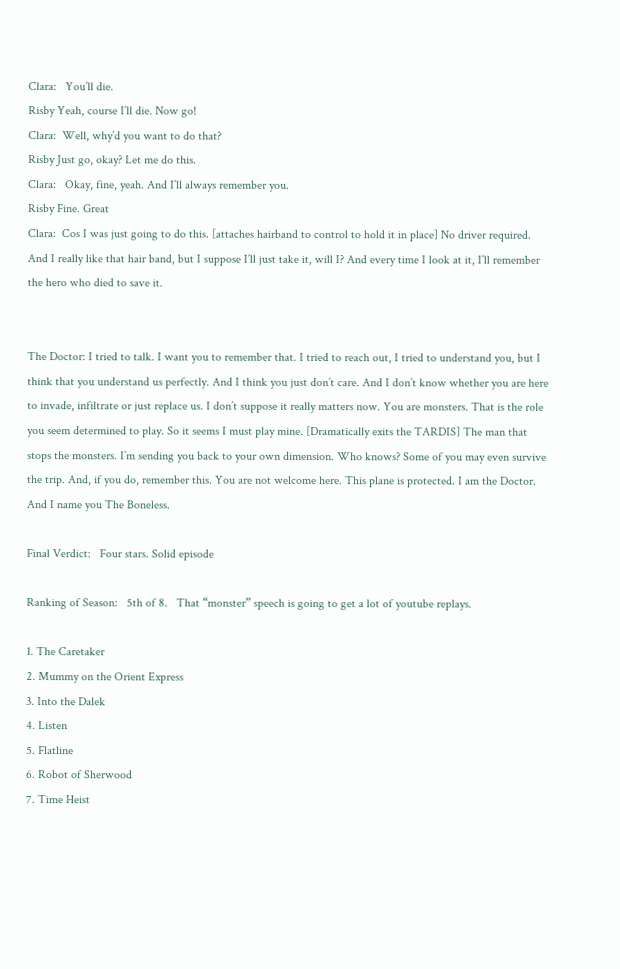Clara:   You’ll die.
Risby Yeah, course I’ll die. Now go!
Clara:  Well, why’d you want to do that?
Risby Just go, okay? Let me do this.
Clara:   Okay, fine, yeah. And I’ll always remember you.
Risby Fine. Great
Clara:  Cos I was just going to do this. [attaches hairband to control to hold it in place] No driver required. And I really like that hair band, but I suppose I’ll just take it, will I? And every time I look at it, I’ll remember the hero who died to save it.


The Doctor: I tried to talk. I want you to remember that. I tried to reach out, I tried to understand you, but I think that you understand us perfectly. And I think you just don’t care. And I don’t know whether you are here to invade, infiltrate or just replace us. I don’t suppose it really matters now. You are monsters. That is the role you seem determined to play. So it seems I must play mine. [Dramatically exits the TARDIS] The man that stops the monsters. I’m sending you back to your own dimension. Who knows? Some of you may even survive the trip. And, if you do, remember this. You are not welcome here. This plane is protected. I am the Doctor. And I name you The Boneless.

Final Verdict:   Four stars. Solid episode

Ranking of Season:   5th of 8.   That “monster” speech is going to get a lot of youtube replays.

1. The Caretaker
2. Mummy on the Orient Express
3. Into the Dalek
4. Listen
5. Flatline
6. Robot of Sherwood
7. Time Heist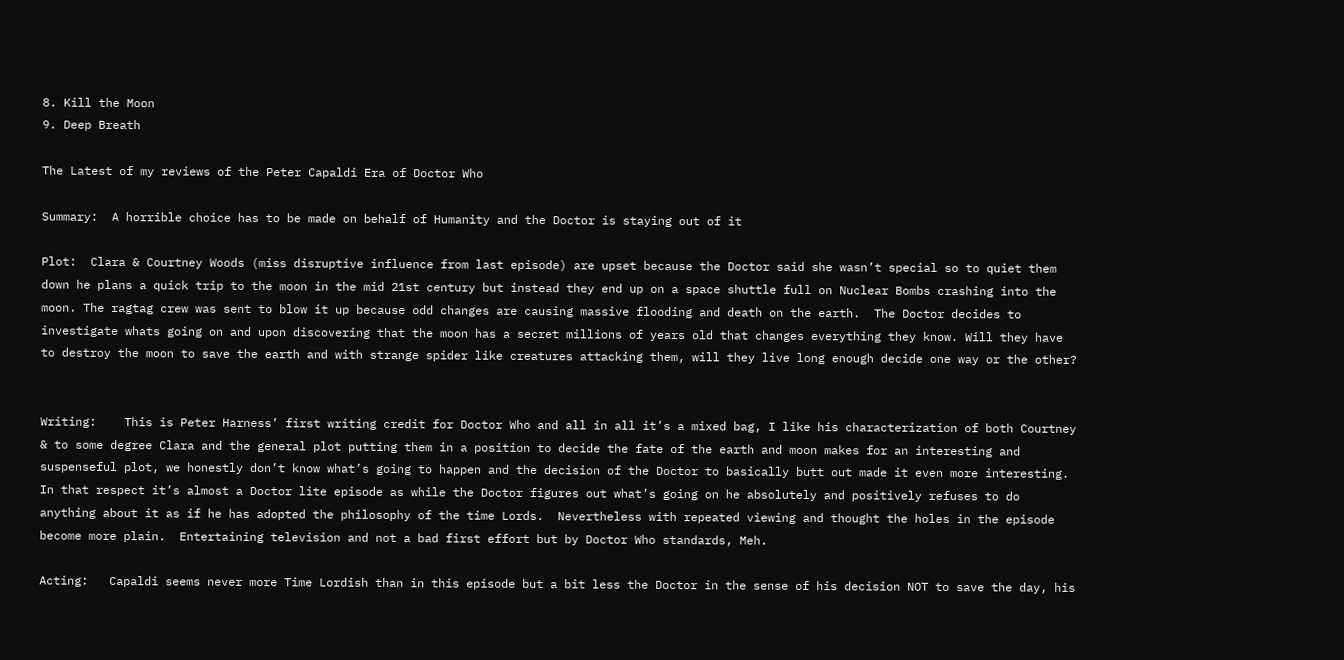8. Kill the Moon
9. Deep Breath

The Latest of my reviews of the Peter Capaldi Era of Doctor Who

Summary:  A horrible choice has to be made on behalf of Humanity and the Doctor is staying out of it

Plot:  Clara & Courtney Woods (miss disruptive influence from last episode) are upset because the Doctor said she wasn’t special so to quiet them down he plans a quick trip to the moon in the mid 21st century but instead they end up on a space shuttle full on Nuclear Bombs crashing into the moon. The ragtag crew was sent to blow it up because odd changes are causing massive flooding and death on the earth.  The Doctor decides to investigate whats going on and upon discovering that the moon has a secret millions of years old that changes everything they know. Will they have to destroy the moon to save the earth and with strange spider like creatures attacking them, will they live long enough decide one way or the other?


Writing:    This is Peter Harness’ first writing credit for Doctor Who and all in all it’s a mixed bag, I like his characterization of both Courtney & to some degree Clara and the general plot putting them in a position to decide the fate of the earth and moon makes for an interesting and suspenseful plot, we honestly don’t know what’s going to happen and the decision of the Doctor to basically butt out made it even more interesting.  In that respect it’s almost a Doctor lite episode as while the Doctor figures out what’s going on he absolutely and positively refuses to do anything about it as if he has adopted the philosophy of the time Lords.  Nevertheless with repeated viewing and thought the holes in the episode become more plain.  Entertaining television and not a bad first effort but by Doctor Who standards, Meh.

Acting:   Capaldi seems never more Time Lordish than in this episode but a bit less the Doctor in the sense of his decision NOT to save the day, his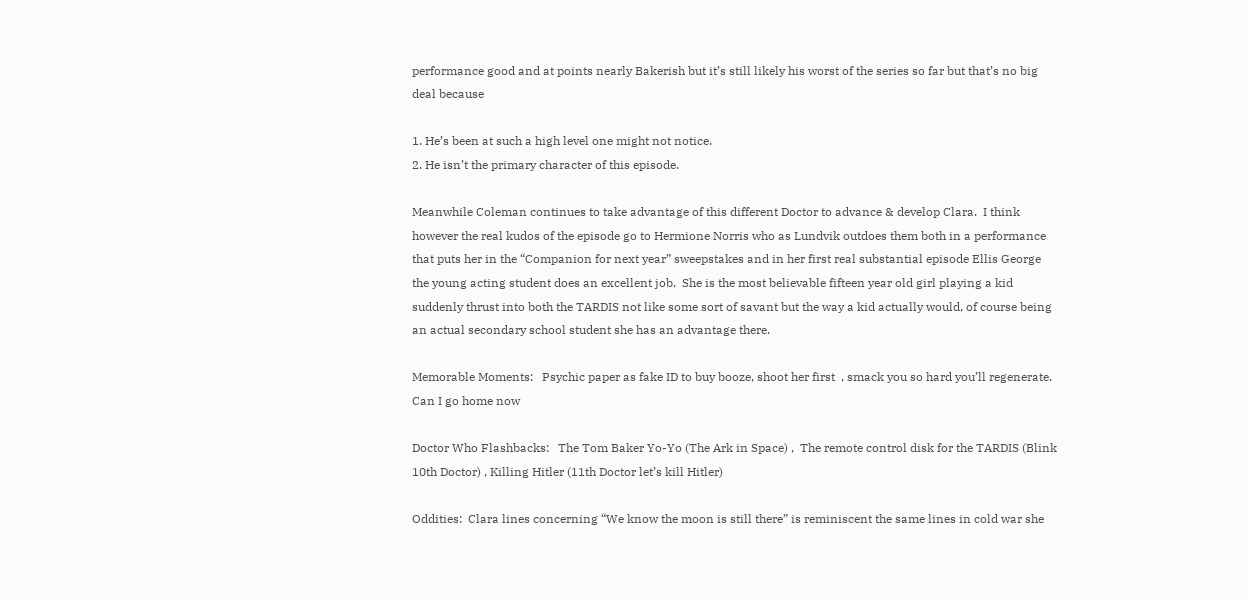performance good and at points nearly Bakerish but it’s still likely his worst of the series so far but that’s no big deal because

1. He’s been at such a high level one might not notice.
2. He isn’t the primary character of this episode.

Meanwhile Coleman continues to take advantage of this different Doctor to advance & develop Clara.  I think however the real kudos of the episode go to Hermione Norris who as Lundvik outdoes them both in a performance that puts her in the “Companion for next year” sweepstakes and in her first real substantial episode Ellis George the young acting student does an excellent job.  She is the most believable fifteen year old girl playing a kid suddenly thrust into both the TARDIS not like some sort of savant but the way a kid actually would, of course being an actual secondary school student she has an advantage there.

Memorable Moments:   Psychic paper as fake ID to buy booze, shoot her first  , smack you so hard you’ll regenerate.  Can I go home now

Doctor Who Flashbacks:   The Tom Baker Yo-Yo (The Ark in Space) ,  The remote control disk for the TARDIS (Blink 10th Doctor) , Killing Hitler (11th Doctor let’s kill Hitler)

Oddities:  Clara lines concerning “We know the moon is still there” is reminiscent the same lines in cold war she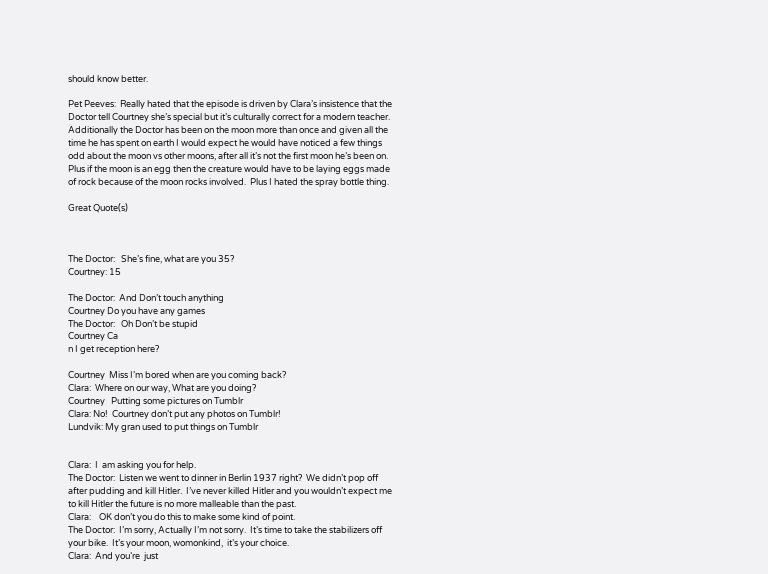should know better.

Pet Peeves:  Really hated that the episode is driven by Clara’s insistence that the Doctor tell Courtney she’s special but it’s culturally correct for a modern teacher.  Additionally the Doctor has been on the moon more than once and given all the time he has spent on earth I would expect he would have noticed a few things odd about the moon vs other moons, after all it’s not the first moon he’s been on.  Plus if the moon is an egg then the creature would have to be laying eggs made of rock because of the moon rocks involved.  Plus I hated the spray bottle thing.

Great Quote(s)



The Doctor:   She’s fine, what are you 35?
Courtney: 15

The Doctor:  And Don’t touch anything
Courtney Do you have any games
The Doctor:   Oh Don’t be stupid
Courtney Ca
n I get reception here?

Courtney  Miss I’m bored when are you coming back?
Clara:  Where on our way, What are you doing?
Courtney   Putting some pictures on Tumblr
Clara: No!  Courtney don’t put any photos on Tumblr!
Lundvik: My gran used to put things on Tumblr


Clara:  I  am asking you for help.
The Doctor:  Listen we went to dinner in Berlin 1937 right?  We didn’t pop off after pudding and kill Hitler.  I’ve never killed Hitler and you wouldn’t expect me to kill Hitler the future is no more malleable than the past.
Clara:    OK don’t you do this to make some kind of point.
The Doctor:  I’m sorry, Actually I’m not sorry.  It’s time to take the stabilizers off your bike.  It’s your moon, womonkind,  it’s your choice.
Clara:  And you’re  just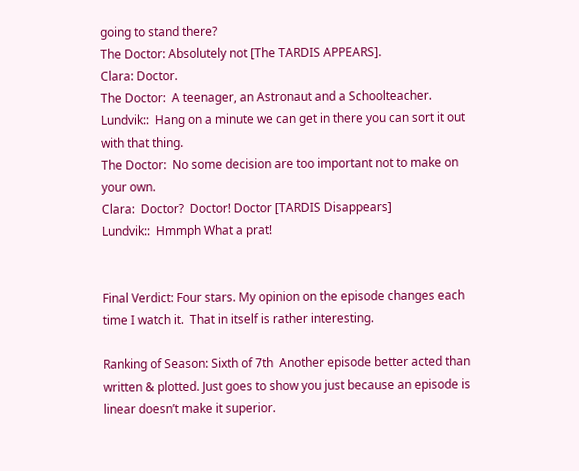going to stand there?
The Doctor: Absolutely not [The TARDIS APPEARS].
Clara: Doctor.
The Doctor:  A teenager, an Astronaut and a Schoolteacher.
Lundvik::  Hang on a minute we can get in there you can sort it out with that thing.
The Doctor:  No some decision are too important not to make on your own.
Clara:  Doctor?  Doctor! Doctor [TARDIS Disappears]
Lundvik::  Hmmph What a prat!


Final Verdict: Four stars. My opinion on the episode changes each time I watch it.  That in itself is rather interesting.

Ranking of Season: Sixth of 7th  Another episode better acted than written & plotted. Just goes to show you just because an episode is linear doesn’t make it superior.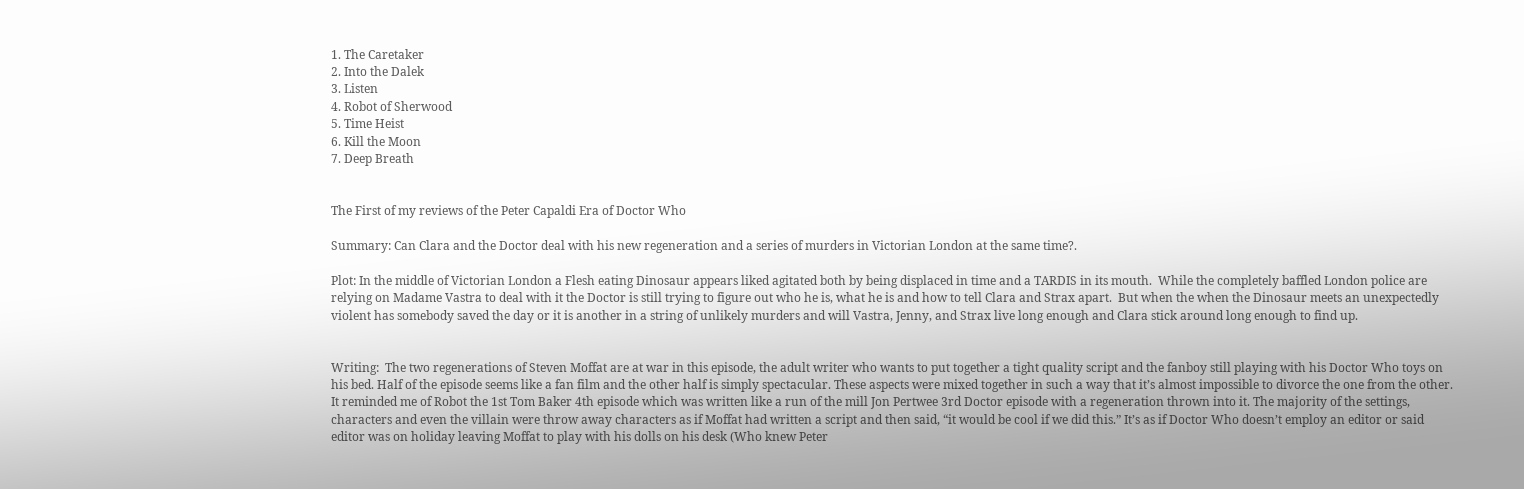1. The Caretaker
2. Into the Dalek
3. Listen
4. Robot of Sherwood
5. Time Heist
6. Kill the Moon
7. Deep Breath


The First of my reviews of the Peter Capaldi Era of Doctor Who

Summary: Can Clara and the Doctor deal with his new regeneration and a series of murders in Victorian London at the same time?.

Plot: In the middle of Victorian London a Flesh eating Dinosaur appears liked agitated both by being displaced in time and a TARDIS in its mouth.  While the completely baffled London police are relying on Madame Vastra to deal with it the Doctor is still trying to figure out who he is, what he is and how to tell Clara and Strax apart.  But when the when the Dinosaur meets an unexpectedly violent has somebody saved the day or it is another in a string of unlikely murders and will Vastra, Jenny, and Strax live long enough and Clara stick around long enough to find up.


Writing:  The two regenerations of Steven Moffat are at war in this episode, the adult writer who wants to put together a tight quality script and the fanboy still playing with his Doctor Who toys on his bed. Half of the episode seems like a fan film and the other half is simply spectacular. These aspects were mixed together in such a way that it’s almost impossible to divorce the one from the other. It reminded me of Robot the 1st Tom Baker 4th episode which was written like a run of the mill Jon Pertwee 3rd Doctor episode with a regeneration thrown into it. The majority of the settings, characters and even the villain were throw away characters as if Moffat had written a script and then said, “it would be cool if we did this.” It’s as if Doctor Who doesn’t employ an editor or said editor was on holiday leaving Moffat to play with his dolls on his desk (Who knew Peter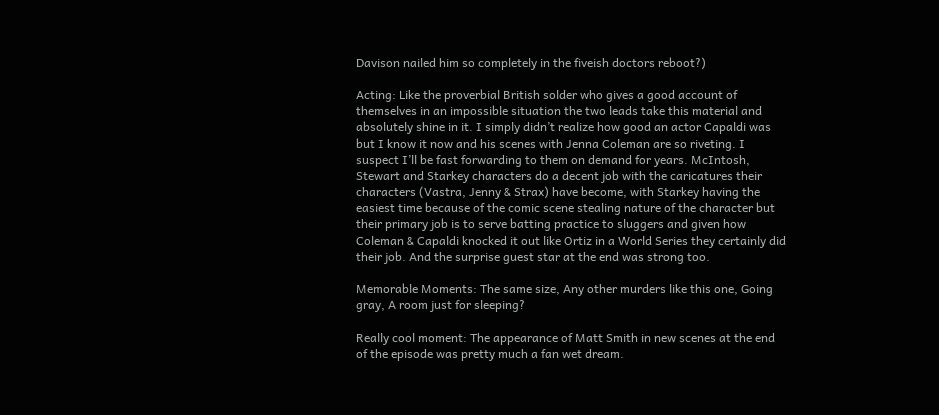Davison nailed him so completely in the fiveish doctors reboot?)

Acting: Like the proverbial British solder who gives a good account of themselves in an impossible situation the two leads take this material and absolutely shine in it. I simply didn’t realize how good an actor Capaldi was but I know it now and his scenes with Jenna Coleman are so riveting. I suspect I’ll be fast forwarding to them on demand for years. McIntosh, Stewart and Starkey characters do a decent job with the caricatures their characters (Vastra, Jenny & Strax) have become, with Starkey having the easiest time because of the comic scene stealing nature of the character but their primary job is to serve batting practice to sluggers and given how Coleman & Capaldi knocked it out like Ortiz in a World Series they certainly did their job. And the surprise guest star at the end was strong too.

Memorable Moments: The same size, Any other murders like this one, Going gray, A room just for sleeping?

Really cool moment: The appearance of Matt Smith in new scenes at the end of the episode was pretty much a fan wet dream.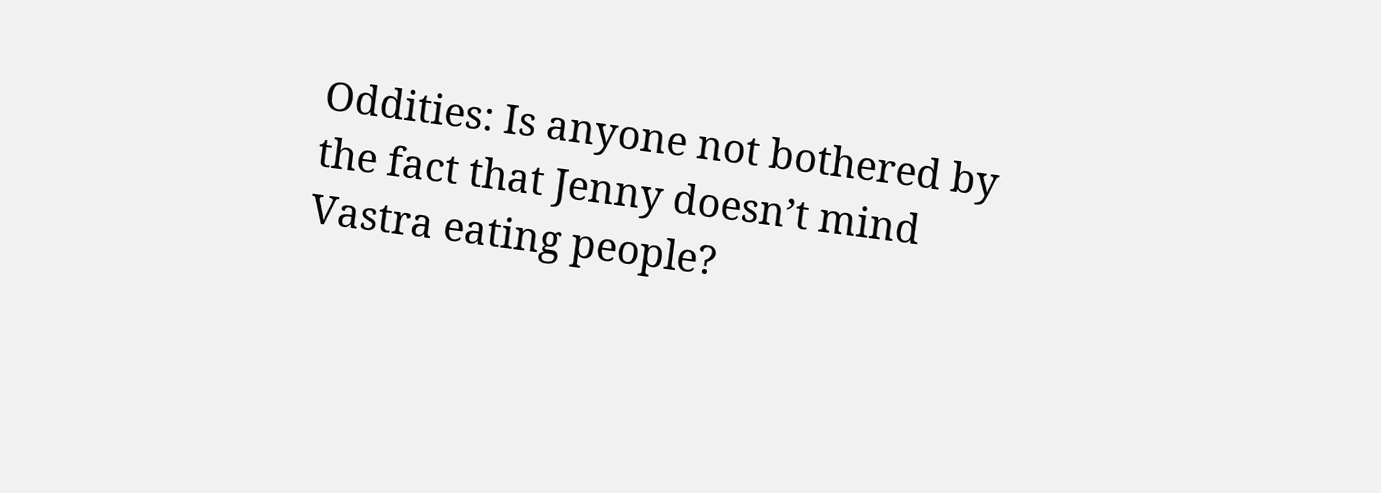Oddities: Is anyone not bothered by the fact that Jenny doesn’t mind Vastra eating people?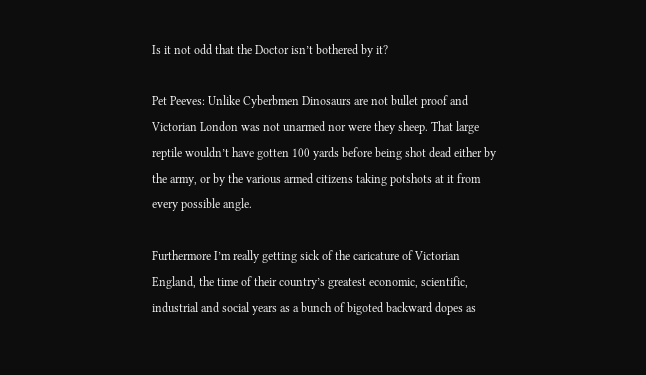Is it not odd that the Doctor isn’t bothered by it?

Pet Peeves: Unlike Cyberbmen Dinosaurs are not bullet proof and Victorian London was not unarmed nor were they sheep. That large reptile wouldn’t have gotten 100 yards before being shot dead either by the army, or by the various armed citizens taking potshots at it from every possible angle.

Furthermore I’m really getting sick of the caricature of Victorian England, the time of their country’s greatest economic, scientific, industrial and social years as a bunch of bigoted backward dopes as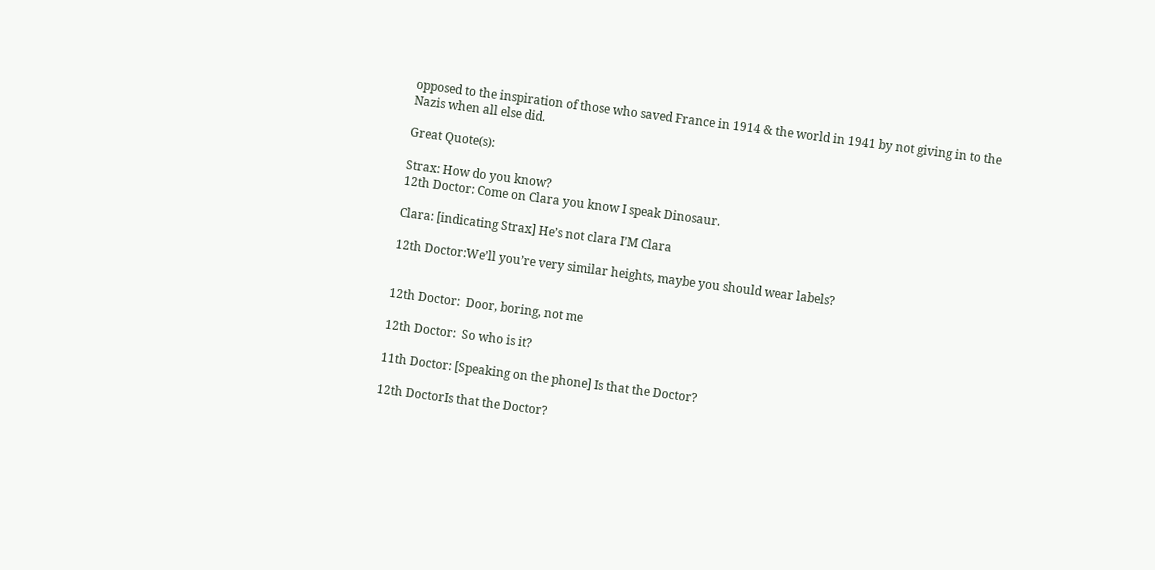opposed to the inspiration of those who saved France in 1914 & the world in 1941 by not giving in to the Nazis when all else did.

Great Quote(s):

Strax: How do you know?
12th Doctor: Come on Clara you know I speak Dinosaur.

Clara: [indicating Strax] He’s not clara I’M Clara

12th Doctor:We’ll you’re very similar heights, maybe you should wear labels?


12th Doctor:  Door, boring, not me

12th Doctor:  So who is it?

11th Doctor: [Speaking on the phone] Is that the Doctor?

12th DoctorIs that the Doctor?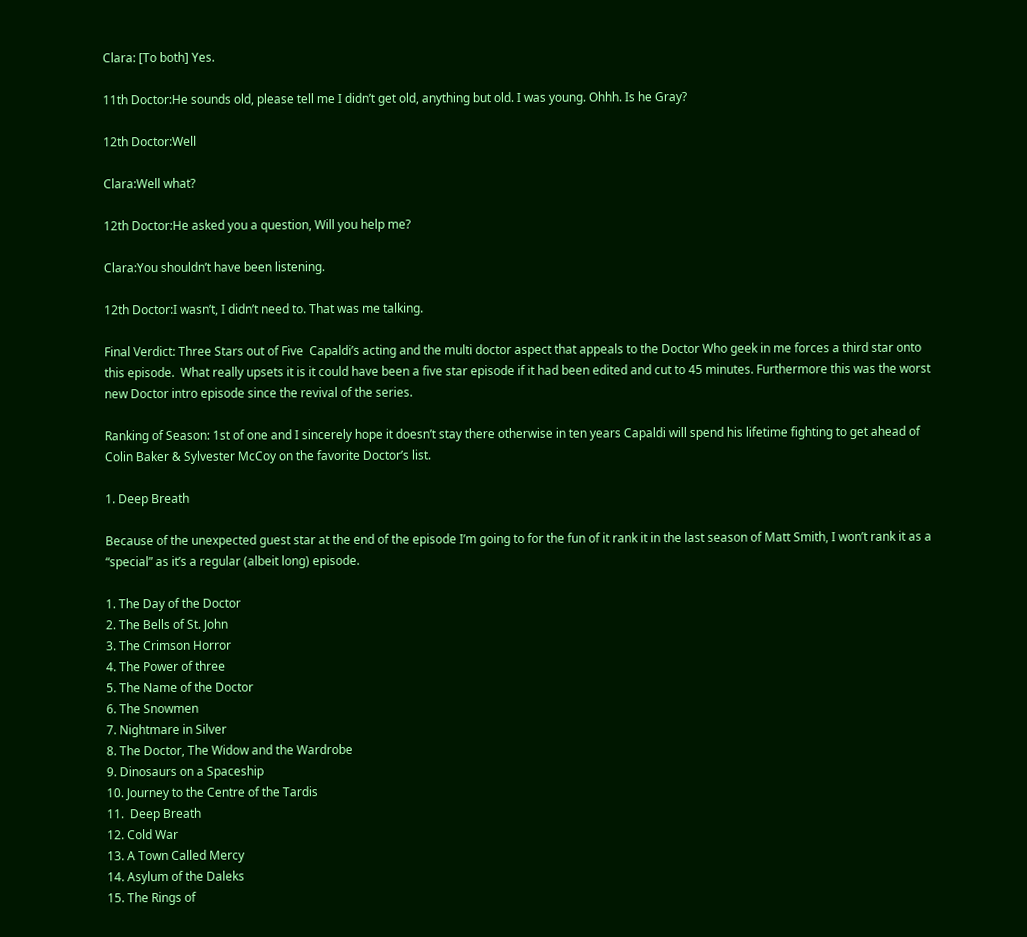Clara: [To both] Yes.

11th Doctor:He sounds old, please tell me I didn’t get old, anything but old. I was young. Ohhh. Is he Gray?

12th Doctor:Well

Clara:Well what?

12th Doctor:He asked you a question, Will you help me?

Clara:You shouldn’t have been listening.

12th Doctor:I wasn’t, I didn’t need to. That was me talking.

Final Verdict: Three Stars out of Five  Capaldi’s acting and the multi doctor aspect that appeals to the Doctor Who geek in me forces a third star onto this episode.  What really upsets it is it could have been a five star episode if it had been edited and cut to 45 minutes. Furthermore this was the worst new Doctor intro episode since the revival of the series.

Ranking of Season: 1st of one and I sincerely hope it doesn’t stay there otherwise in ten years Capaldi will spend his lifetime fighting to get ahead of Colin Baker & Sylvester McCoy on the favorite Doctor’s list.

1. Deep Breath

Because of the unexpected guest star at the end of the episode I’m going to for the fun of it rank it in the last season of Matt Smith, I won’t rank it as a “special” as it’s a regular (albeit long) episode.

1. The Day of the Doctor
2. The Bells of St. John
3. The Crimson Horror
4. The Power of three
5. The Name of the Doctor
6. The Snowmen
7. Nightmare in Silver
8. The Doctor, The Widow and the Wardrobe
9. Dinosaurs on a Spaceship
10. Journey to the Centre of the Tardis
11.  Deep Breath
12. Cold War
13. A Town Called Mercy
14. Asylum of the Daleks
15. The Rings of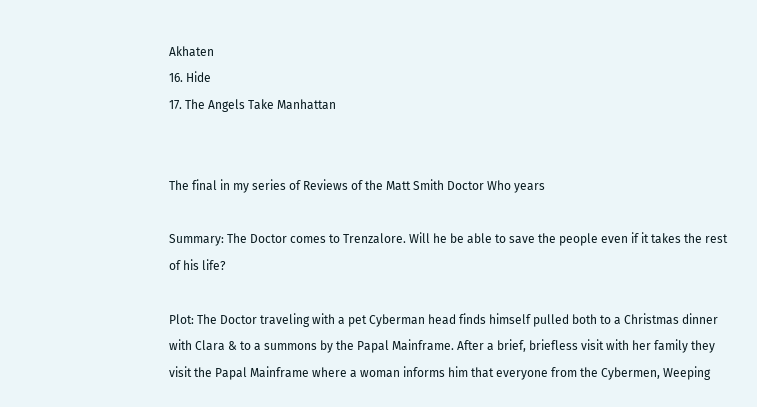Akhaten
16. Hide
17. The Angels Take Manhattan


The final in my series of Reviews of the Matt Smith Doctor Who years

Summary: The Doctor comes to Trenzalore. Will he be able to save the people even if it takes the rest of his life?

Plot: The Doctor traveling with a pet Cyberman head finds himself pulled both to a Christmas dinner with Clara & to a summons by the Papal Mainframe. After a brief, briefless visit with her family they visit the Papal Mainframe where a woman informs him that everyone from the Cybermen, Weeping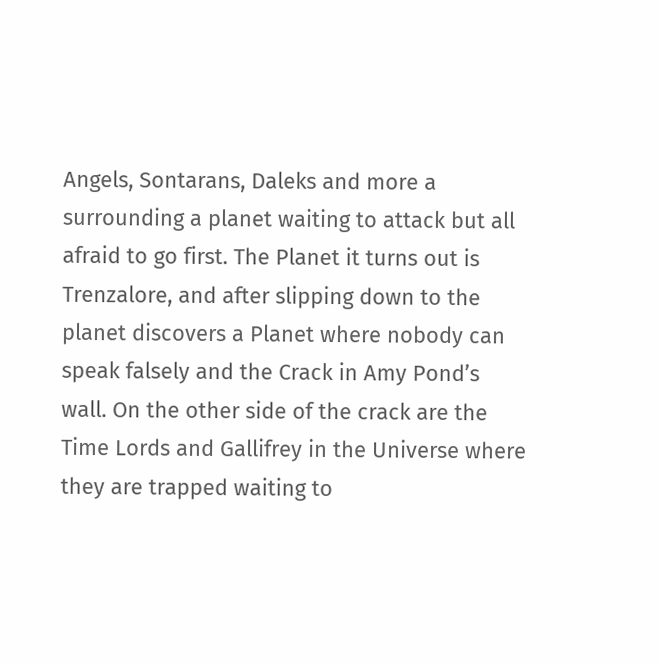Angels, Sontarans, Daleks and more a surrounding a planet waiting to attack but all afraid to go first. The Planet it turns out is Trenzalore, and after slipping down to the planet discovers a Planet where nobody can speak falsely and the Crack in Amy Pond’s wall. On the other side of the crack are the Time Lords and Gallifrey in the Universe where they are trapped waiting to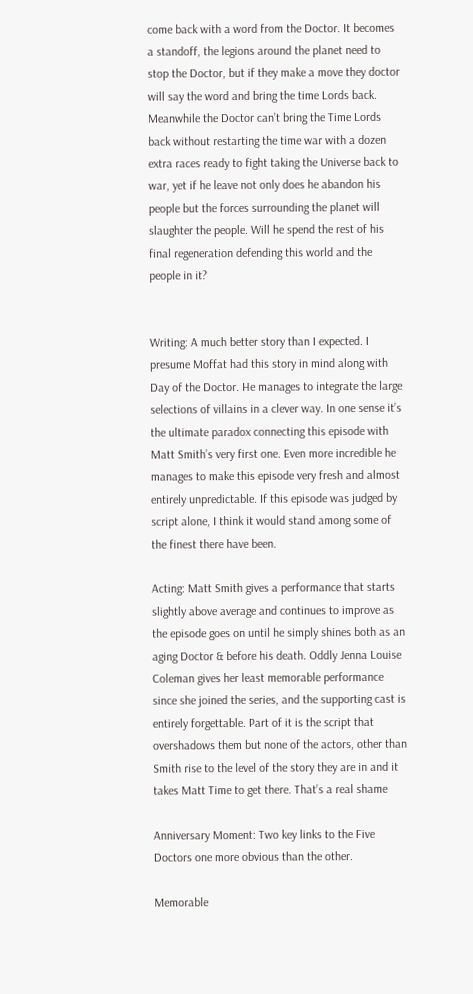come back with a word from the Doctor. It becomes a standoff, the legions around the planet need to stop the Doctor, but if they make a move they doctor will say the word and bring the time Lords back. Meanwhile the Doctor can’t bring the Time Lords back without restarting the time war with a dozen extra races ready to fight taking the Universe back to war, yet if he leave not only does he abandon his people but the forces surrounding the planet will slaughter the people. Will he spend the rest of his final regeneration defending this world and the people in it?


Writing: A much better story than I expected. I presume Moffat had this story in mind along with Day of the Doctor. He manages to integrate the large selections of villains in a clever way. In one sense it’s the ultimate paradox connecting this episode with Matt Smith’s very first one. Even more incredible he manages to make this episode very fresh and almost entirely unpredictable. If this episode was judged by script alone, I think it would stand among some of the finest there have been.

Acting: Matt Smith gives a performance that starts slightly above average and continues to improve as the episode goes on until he simply shines both as an aging Doctor & before his death. Oddly Jenna Louise Coleman gives her least memorable performance since she joined the series, and the supporting cast is entirely forgettable. Part of it is the script that overshadows them but none of the actors, other than Smith rise to the level of the story they are in and it takes Matt Time to get there. That’s a real shame

Anniversary Moment: Two key links to the Five Doctors one more obvious than the other.

Memorable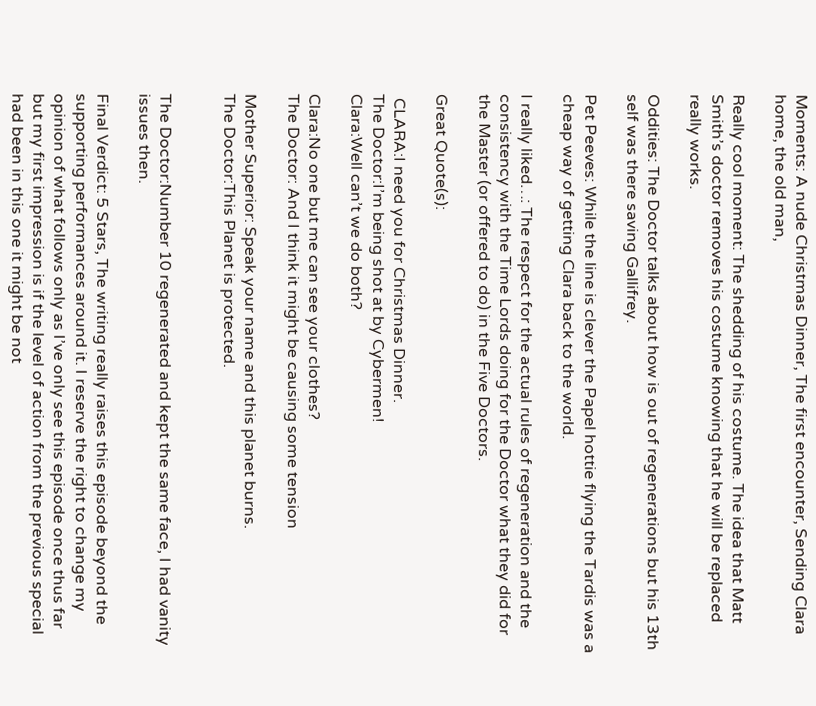Moments: A nude Christmas Dinner, The first encounter, Sending Clara home, the old man,

Really cool moment: The shedding of his costume. The idea that Matt Smith’s doctor removes his costume knowing that he will be replaced really works.

Oddities: The Doctor talks about how is out of regenerations but his 13th self was there saving Gallifrey.

Pet Peeves: While the line is clever the Papel hottie flying the Tardis was a cheap way of getting Clara back to the world.

I really liked…: The respect for the actual rules of regeneration and the consistency with the Time Lords doing for the Doctor what they did for the Master (or offered to do) in the Five Doctors.

Great Quote(s):

 CLARA:I need you for Christmas Dinner.
The Doctor:I’m being shot at by Cybermen!
Clara:Well can’t we do both?

Clara:No one but me can see your clothes?
The Doctor: And I think it might be causing some tension

Mother Superior: Speak your name and this planet burns.
The Doctor:This Planet is protected.


The Doctor:Number 10 regenerated and kept the same face, I had vanity issues then.

Final Verdict: 5 Stars, The writing really raises this episode beyond the supporting performances around it. I reserve the right to change my opinion of what follows only as I’ve only see this episode once thus far but my first impression is if the level of action from the previous special had been in this one it might be not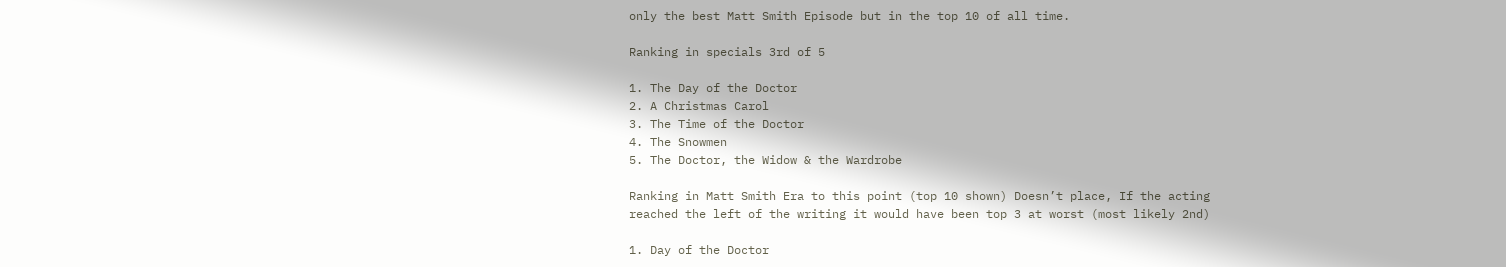only the best Matt Smith Episode but in the top 10 of all time.

Ranking in specials 3rd of 5

1. The Day of the Doctor
2. A Christmas Carol
3. The Time of the Doctor
4. The Snowmen
5. The Doctor, the Widow & the Wardrobe

Ranking in Matt Smith Era to this point (top 10 shown) Doesn’t place, If the acting reached the left of the writing it would have been top 3 at worst (most likely 2nd)

1. Day of the Doctor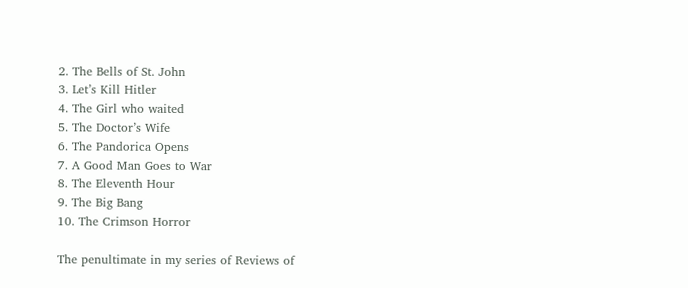2. The Bells of St. John
3. Let’s Kill Hitler
4. The Girl who waited
5. The Doctor’s Wife
6. The Pandorica Opens
7. A Good Man Goes to War
8. The Eleventh Hour
9. The Big Bang
10. The Crimson Horror

The penultimate in my series of Reviews of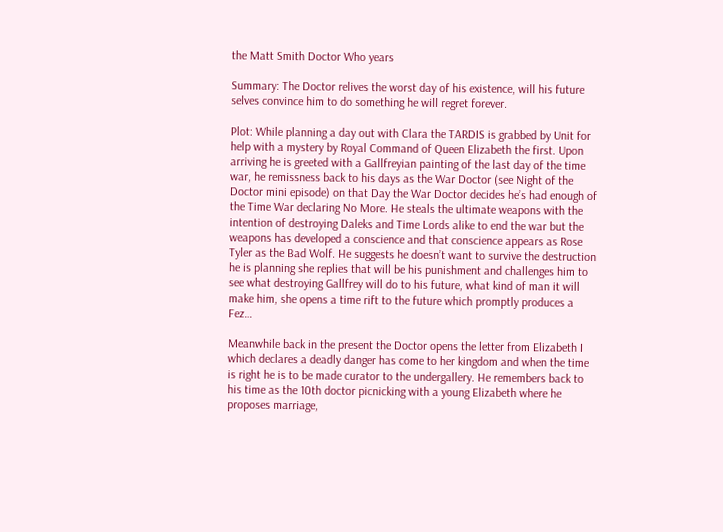the Matt Smith Doctor Who years

Summary: The Doctor relives the worst day of his existence, will his future selves convince him to do something he will regret forever.

Plot: While planning a day out with Clara the TARDIS is grabbed by Unit for help with a mystery by Royal Command of Queen Elizabeth the first. Upon arriving he is greeted with a Gallfreyian painting of the last day of the time war, he remissness back to his days as the War Doctor (see Night of the Doctor mini episode) on that Day the War Doctor decides he’s had enough of the Time War declaring No More. He steals the ultimate weapons with the intention of destroying Daleks and Time Lords alike to end the war but the weapons has developed a conscience and that conscience appears as Rose Tyler as the Bad Wolf. He suggests he doesn’t want to survive the destruction he is planning she replies that will be his punishment and challenges him to see what destroying Gallfrey will do to his future, what kind of man it will make him, she opens a time rift to the future which promptly produces a Fez…

Meanwhile back in the present the Doctor opens the letter from Elizabeth I which declares a deadly danger has come to her kingdom and when the time is right he is to be made curator to the undergallery. He remembers back to his time as the 10th doctor picnicking with a young Elizabeth where he proposes marriage,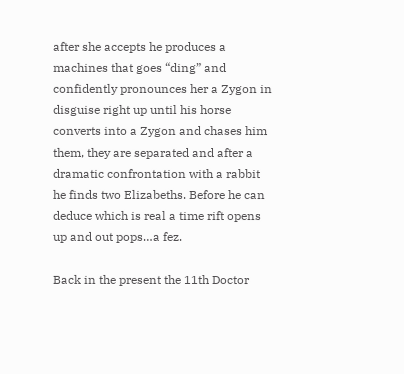after she accepts he produces a machines that goes “ding” and confidently pronounces her a Zygon in disguise right up until his horse converts into a Zygon and chases him them, they are separated and after a dramatic confrontation with a rabbit he finds two Elizabeths. Before he can deduce which is real a time rift opens up and out pops…a fez.

Back in the present the 11th Doctor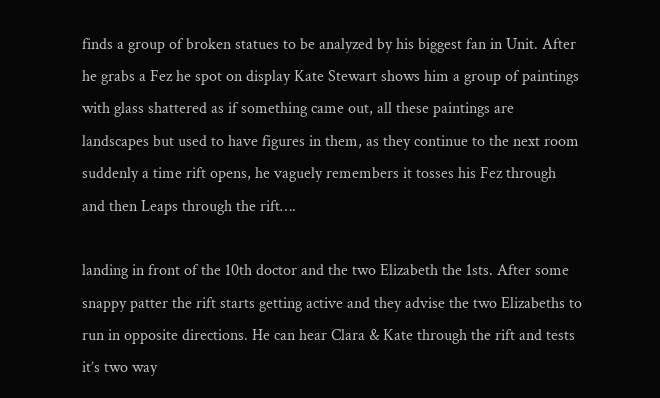finds a group of broken statues to be analyzed by his biggest fan in Unit. After he grabs a Fez he spot on display Kate Stewart shows him a group of paintings with glass shattered as if something came out, all these paintings are landscapes but used to have figures in them, as they continue to the next room suddenly a time rift opens, he vaguely remembers it tosses his Fez through and then Leaps through the rift….

landing in front of the 10th doctor and the two Elizabeth the 1sts. After some snappy patter the rift starts getting active and they advise the two Elizabeths to run in opposite directions. He can hear Clara & Kate through the rift and tests it’s two way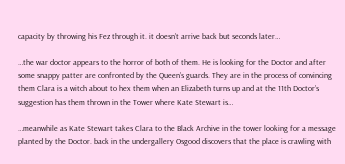capacity by throwing his Fez through it. it doesn’t arrive back but seconds later…

…the war doctor appears to the horror of both of them. He is looking for the Doctor and after some snappy patter are confronted by the Queen’s guards. They are in the process of convincing them Clara is a witch about to hex them when an Elizabeth turns up and at the 11th Doctor’s suggestion has them thrown in the Tower where Kate Stewart is…

…meanwhile as Kate Stewart takes Clara to the Black Archive in the tower looking for a message planted by the Doctor. back in the undergallery Osgood discovers that the place is crawling with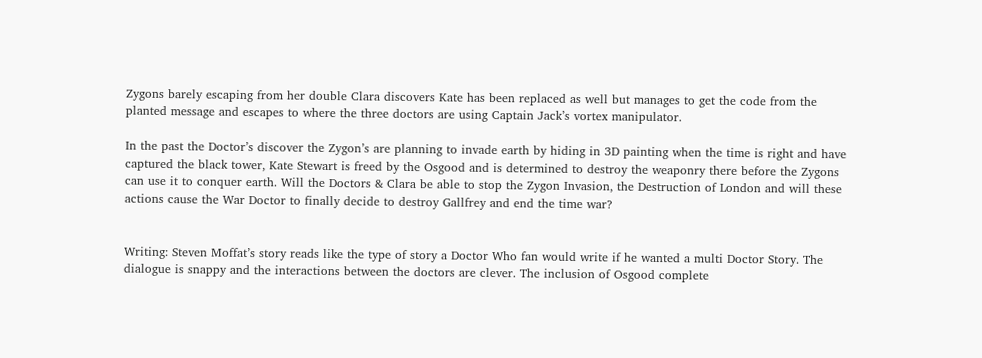Zygons barely escaping from her double Clara discovers Kate has been replaced as well but manages to get the code from the planted message and escapes to where the three doctors are using Captain Jack’s vortex manipulator.

In the past the Doctor’s discover the Zygon’s are planning to invade earth by hiding in 3D painting when the time is right and have captured the black tower, Kate Stewart is freed by the Osgood and is determined to destroy the weaponry there before the Zygons can use it to conquer earth. Will the Doctors & Clara be able to stop the Zygon Invasion, the Destruction of London and will these actions cause the War Doctor to finally decide to destroy Gallfrey and end the time war?


Writing: Steven Moffat’s story reads like the type of story a Doctor Who fan would write if he wanted a multi Doctor Story. The dialogue is snappy and the interactions between the doctors are clever. The inclusion of Osgood complete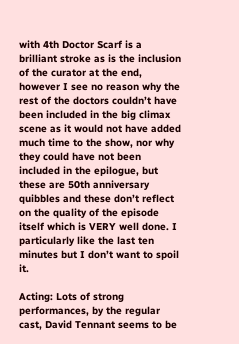with 4th Doctor Scarf is a brilliant stroke as is the inclusion of the curator at the end, however I see no reason why the rest of the doctors couldn’t have been included in the big climax scene as it would not have added much time to the show, nor why they could have not been included in the epilogue, but these are 50th anniversary quibbles and these don’t reflect on the quality of the episode itself which is VERY well done. I particularly like the last ten minutes but I don’t want to spoil it.

Acting: Lots of strong performances, by the regular cast, David Tennant seems to be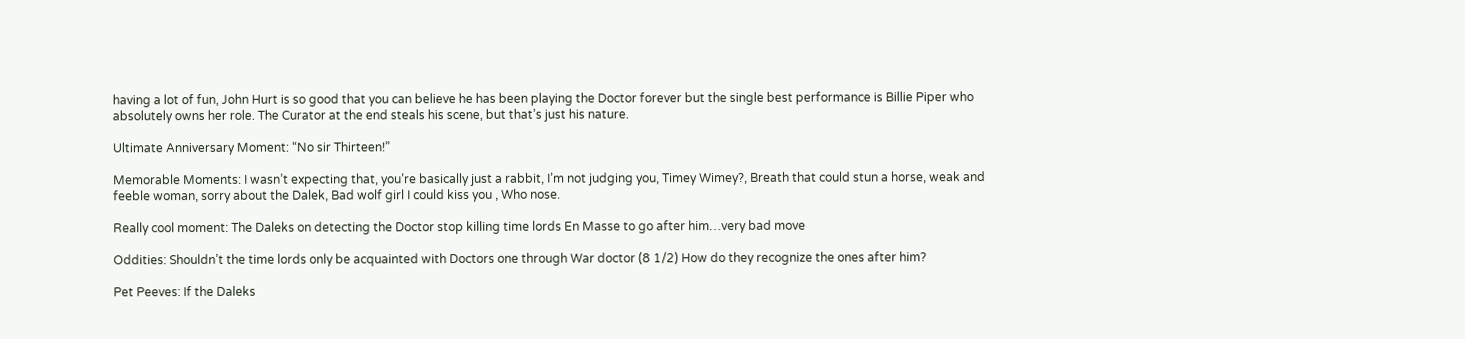having a lot of fun, John Hurt is so good that you can believe he has been playing the Doctor forever but the single best performance is Billie Piper who absolutely owns her role. The Curator at the end steals his scene, but that’s just his nature.

Ultimate Anniversary Moment: “No sir Thirteen!”

Memorable Moments: I wasn’t expecting that, you’re basically just a rabbit, I’m not judging you, Timey Wimey?, Breath that could stun a horse, weak and feeble woman, sorry about the Dalek, Bad wolf girl I could kiss you , Who nose.

Really cool moment: The Daleks on detecting the Doctor stop killing time lords En Masse to go after him…very bad move

Oddities: Shouldn’t the time lords only be acquainted with Doctors one through War doctor (8 1/2) How do they recognize the ones after him?

Pet Peeves: If the Daleks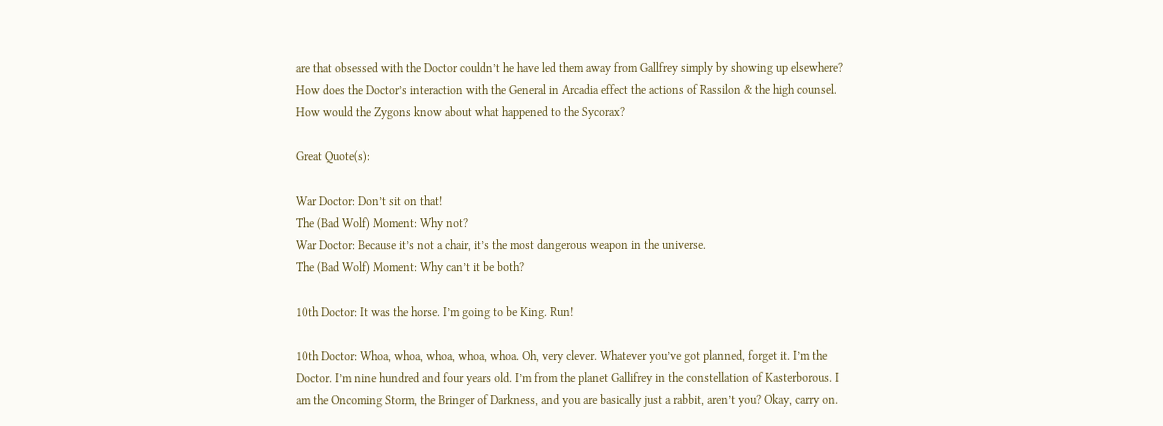are that obsessed with the Doctor couldn’t he have led them away from Gallfrey simply by showing up elsewhere? How does the Doctor’s interaction with the General in Arcadia effect the actions of Rassilon & the high counsel. How would the Zygons know about what happened to the Sycorax?

Great Quote(s):

War Doctor: Don’t sit on that!
The (Bad Wolf) Moment: Why not?
War Doctor: Because it’s not a chair, it’s the most dangerous weapon in the universe.
The (Bad Wolf) Moment: Why can’t it be both?

10th Doctor: It was the horse. I’m going to be King. Run!

10th Doctor: Whoa, whoa, whoa, whoa, whoa. Oh, very clever. Whatever you’ve got planned, forget it. I’m the Doctor. I’m nine hundred and four years old. I’m from the planet Gallifrey in the constellation of Kasterborous. I am the Oncoming Storm, the Bringer of Darkness, and you are basically just a rabbit, aren’t you? Okay, carry on.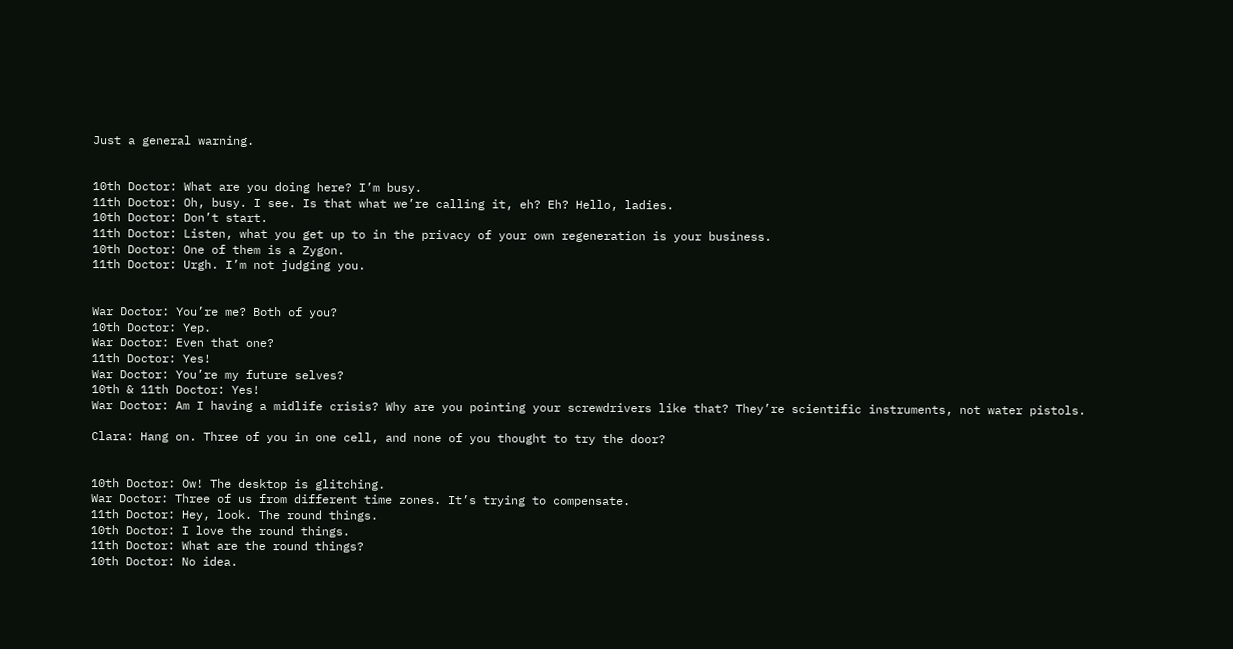Just a general warning.


10th Doctor: What are you doing here? I’m busy.
11th Doctor: Oh, busy. I see. Is that what we’re calling it, eh? Eh? Hello, ladies.
10th Doctor: Don’t start.
11th Doctor: Listen, what you get up to in the privacy of your own regeneration is your business.
10th Doctor: One of them is a Zygon.
11th Doctor: Urgh. I’m not judging you.


War Doctor: You’re me? Both of you?
10th Doctor: Yep.
War Doctor: Even that one?
11th Doctor: Yes!
War Doctor: You’re my future selves?
10th & 11th Doctor: Yes!
War Doctor: Am I having a midlife crisis? Why are you pointing your screwdrivers like that? They’re scientific instruments, not water pistols.

Clara: Hang on. Three of you in one cell, and none of you thought to try the door?


10th Doctor: Ow! The desktop is glitching.
War Doctor: Three of us from different time zones. It’s trying to compensate.
11th Doctor: Hey, look. The round things.
10th Doctor: I love the round things.
11th Doctor: What are the round things?
10th Doctor: No idea.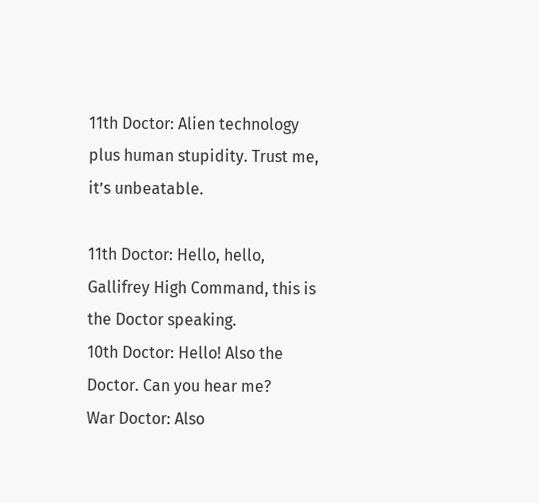11th Doctor: Alien technology plus human stupidity. Trust me, it’s unbeatable.

11th Doctor: Hello, hello, Gallifrey High Command, this is the Doctor speaking.
10th Doctor: Hello! Also the Doctor. Can you hear me?
War Doctor: Also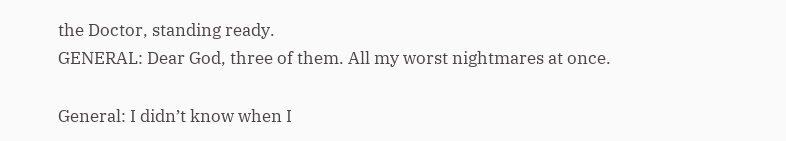the Doctor, standing ready.
GENERAL: Dear God, three of them. All my worst nightmares at once.

General: I didn’t know when I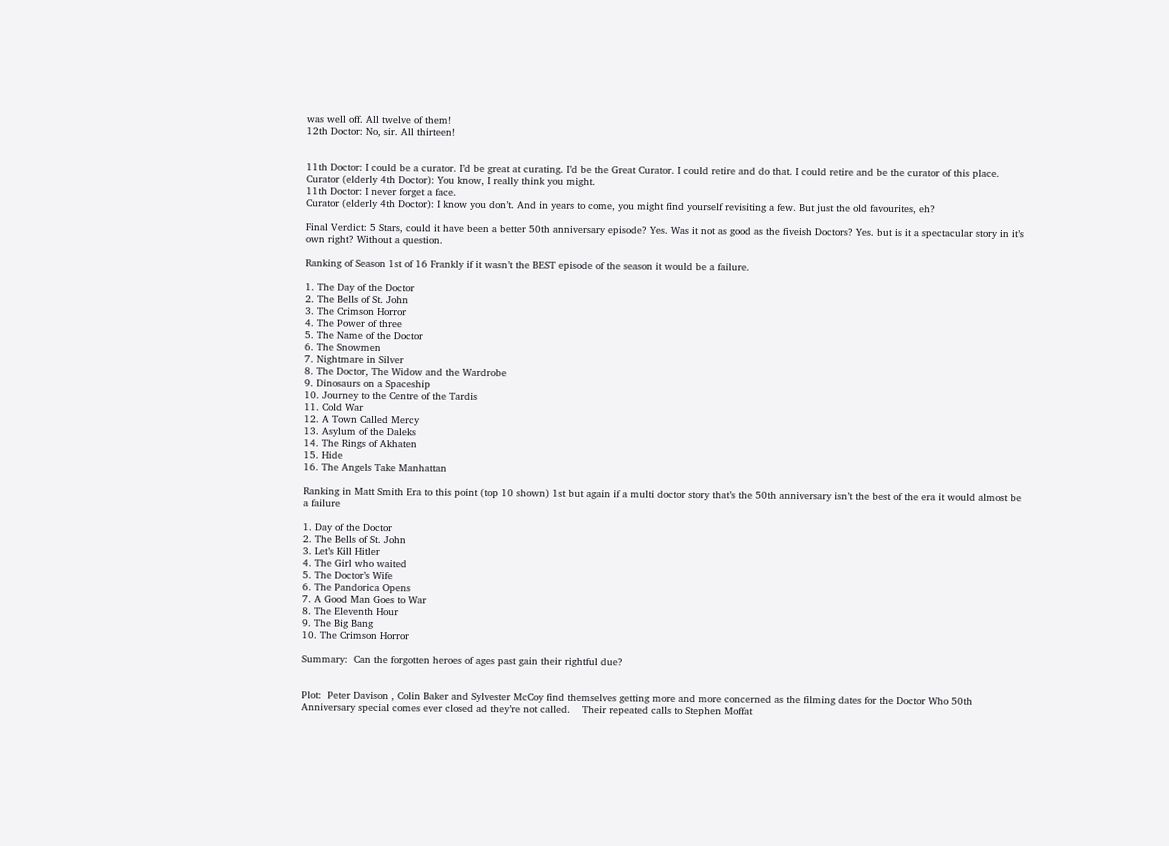was well off. All twelve of them!
12th Doctor: No, sir. All thirteen!


11th Doctor: I could be a curator. I’d be great at curating. I’d be the Great Curator. I could retire and do that. I could retire and be the curator of this place.
Curator (elderly 4th Doctor): You know, I really think you might.
11th Doctor: I never forget a face.
Curator (elderly 4th Doctor): I know you don’t. And in years to come, you might find yourself revisiting a few. But just the old favourites, eh?

Final Verdict: 5 Stars, could it have been a better 50th anniversary episode? Yes. Was it not as good as the fiveish Doctors? Yes. but is it a spectacular story in it’s own right? Without a question.

Ranking of Season 1st of 16 Frankly if it wasn’t the BEST episode of the season it would be a failure.

1. The Day of the Doctor
2. The Bells of St. John
3. The Crimson Horror
4. The Power of three
5. The Name of the Doctor
6. The Snowmen
7. Nightmare in Silver
8. The Doctor, The Widow and the Wardrobe
9. Dinosaurs on a Spaceship
10. Journey to the Centre of the Tardis
11. Cold War
12. A Town Called Mercy
13. Asylum of the Daleks
14. The Rings of Akhaten
15. Hide
16. The Angels Take Manhattan

Ranking in Matt Smith Era to this point (top 10 shown) 1st but again if a multi doctor story that’s the 50th anniversary isn’t the best of the era it would almost be a failure

1. Day of the Doctor
2. The Bells of St. John
3. Let’s Kill Hitler
4. The Girl who waited
5. The Doctor’s Wife
6. The Pandorica Opens
7. A Good Man Goes to War
8. The Eleventh Hour
9. The Big Bang
10. The Crimson Horror

Summary:  Can the forgotten heroes of ages past gain their rightful due?


Plot:  Peter Davison , Colin Baker and Sylvester McCoy find themselves getting more and more concerned as the filming dates for the Doctor Who 50th Anniversary special comes ever closed ad they’re not called.    Their repeated calls to Stephen Moffat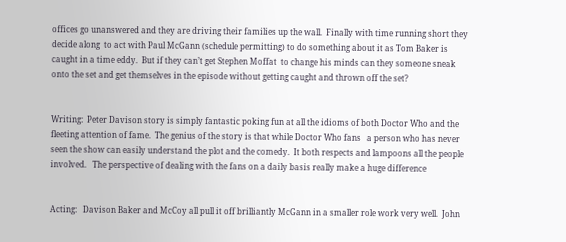offices go unanswered and they are driving their families up the wall.  Finally with time running short they decide along  to act with Paul McGann (schedule permitting) to do something about it as Tom Baker is caught in a time eddy.  But if they can’t get Stephen Moffat  to change his minds can they someone sneak onto the set and get themselves in the episode without getting caught and thrown off the set?


Writing:  Peter Davison story is simply fantastic poking fun at all the idioms of both Doctor Who and the fleeting attention of fame.  The genius of the story is that while Doctor Who fans   a person who has never seen the show can easily understand the plot and the comedy.  It both respects and lampoons all the people involved.   The perspective of dealing with the fans on a daily basis really make a huge difference


Acting:   Davison Baker and McCoy all pull it off brilliantly McGann in a smaller role work very well.  John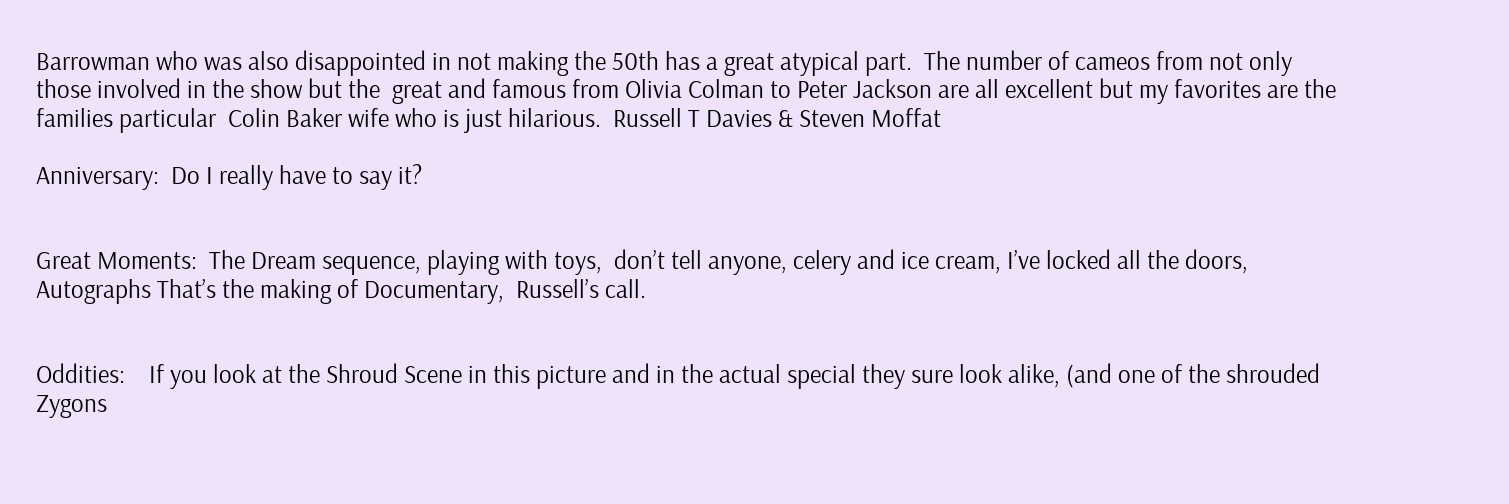Barrowman who was also disappointed in not making the 50th has a great atypical part.  The number of cameos from not only those involved in the show but the  great and famous from Olivia Colman to Peter Jackson are all excellent but my favorites are the families particular  Colin Baker wife who is just hilarious.  Russell T Davies & Steven Moffat

Anniversary:  Do I really have to say it?


Great Moments:  The Dream sequence, playing with toys,  don’t tell anyone, celery and ice cream, I’ve locked all the doors,  Autographs That’s the making of Documentary,  Russell’s call.


Oddities:    If you look at the Shroud Scene in this picture and in the actual special they sure look alike, (and one of the shrouded Zygons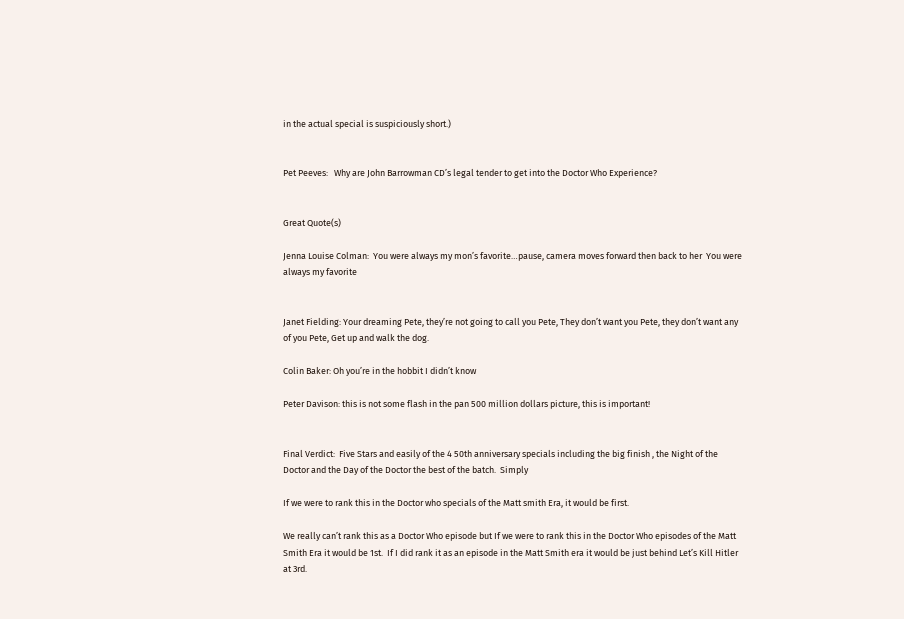in the actual special is suspiciously short.)


Pet Peeves:   Why are John Barrowman CD’s legal tender to get into the Doctor Who Experience?


Great Quote(s)

Jenna Louise Colman:  You were always my mon’s favorite…pause, camera moves forward then back to her  You were always my favorite


Janet Fielding: Your dreaming Pete, they’re not going to call you Pete, They don’t want you Pete, they don’t want any of you Pete, Get up and walk the dog.

Colin Baker: Oh you’re in the hobbit I didn’t know

Peter Davison: this is not some flash in the pan 500 million dollars picture, this is important!


Final Verdict:  Five Stars and easily of the 4 50th anniversary specials including the big finish , the Night of the Doctor and the Day of the Doctor the best of the batch.  Simply

If we were to rank this in the Doctor who specials of the Matt smith Era, it would be first.

We really can’t rank this as a Doctor Who episode but If we were to rank this in the Doctor Who episodes of the Matt Smith Era it would be 1st.  If I did rank it as an episode in the Matt Smith era it would be just behind Let’s Kill Hitler at 3rd.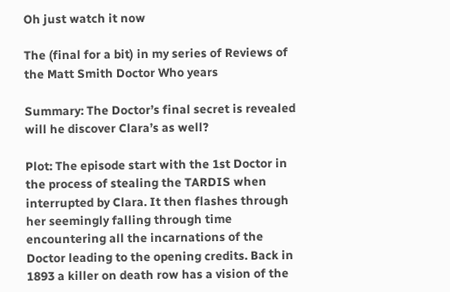Oh just watch it now

The (final for a bit) in my series of Reviews of the Matt Smith Doctor Who years

Summary: The Doctor’s final secret is revealed will he discover Clara’s as well?

Plot: The episode start with the 1st Doctor in the process of stealing the TARDIS when interrupted by Clara. It then flashes through her seemingly falling through time encountering all the incarnations of the Doctor leading to the opening credits. Back in 1893 a killer on death row has a vision of the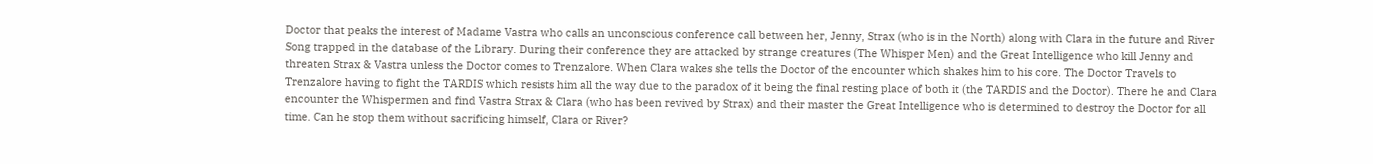Doctor that peaks the interest of Madame Vastra who calls an unconscious conference call between her, Jenny, Strax (who is in the North) along with Clara in the future and River Song trapped in the database of the Library. During their conference they are attacked by strange creatures (The Whisper Men) and the Great Intelligence who kill Jenny and threaten Strax & Vastra unless the Doctor comes to Trenzalore. When Clara wakes she tells the Doctor of the encounter which shakes him to his core. The Doctor Travels to Trenzalore having to fight the TARDIS which resists him all the way due to the paradox of it being the final resting place of both it (the TARDIS and the Doctor). There he and Clara encounter the Whispermen and find Vastra Strax & Clara (who has been revived by Strax) and their master the Great Intelligence who is determined to destroy the Doctor for all time. Can he stop them without sacrificing himself, Clara or River?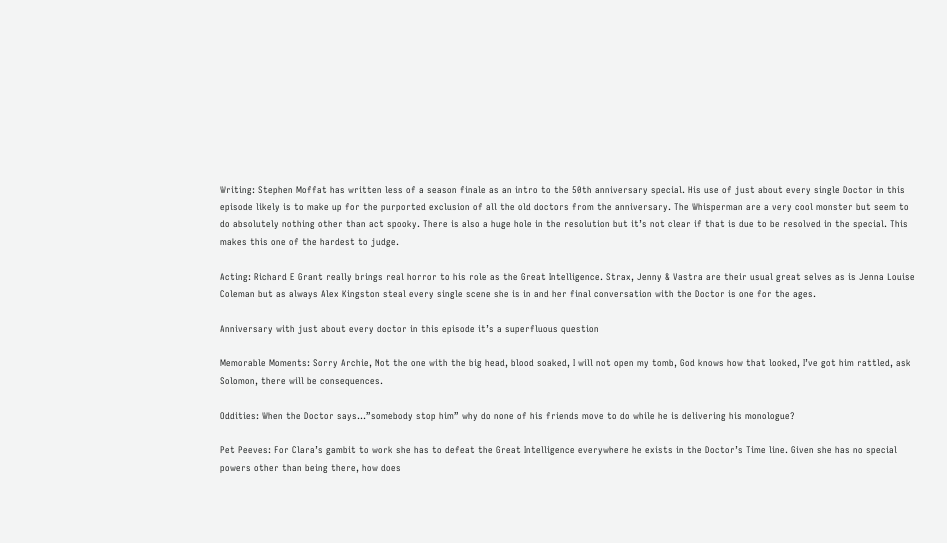Writing: Stephen Moffat has written less of a season finale as an intro to the 50th anniversary special. His use of just about every single Doctor in this episode likely is to make up for the purported exclusion of all the old doctors from the anniversary. The Whisperman are a very cool monster but seem to do absolutely nothing other than act spooky. There is also a huge hole in the resolution but it’s not clear if that is due to be resolved in the special. This makes this one of the hardest to judge.

Acting: Richard E Grant really brings real horror to his role as the Great Intelligence. Strax, Jenny & Vastra are their usual great selves as is Jenna Louise Coleman but as always Alex Kingston steal every single scene she is in and her final conversation with the Doctor is one for the ages.

Anniversary with just about every doctor in this episode it’s a superfluous question

Memorable Moments: Sorry Archie, Not the one with the big head, blood soaked, I will not open my tomb, God knows how that looked, I’ve got him rattled, ask Solomon, there will be consequences.

Oddities: When the Doctor says…”somebody stop him” why do none of his friends move to do while he is delivering his monologue?

Pet Peeves: For Clara’s gambit to work she has to defeat the Great Intelligence everywhere he exists in the Doctor’s Time line. Given she has no special powers other than being there, how does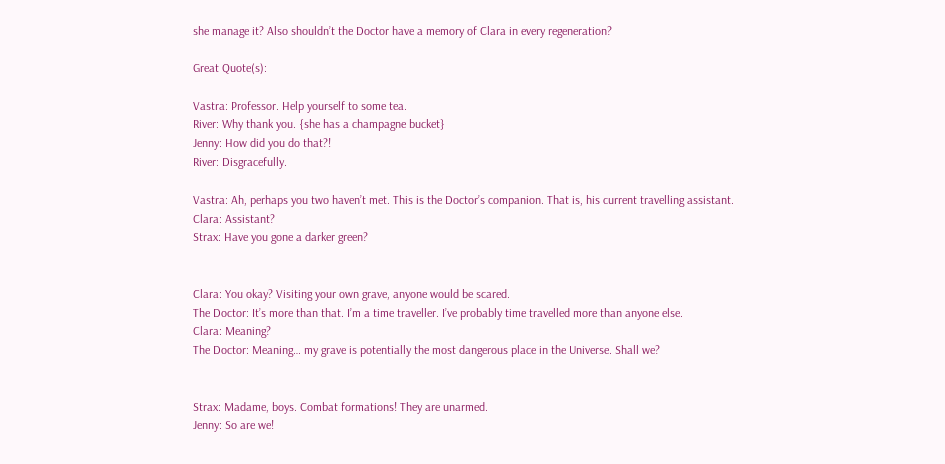she manage it? Also shouldn’t the Doctor have a memory of Clara in every regeneration?

Great Quote(s):

Vastra: Professor. Help yourself to some tea.
River: Why thank you. {she has a champagne bucket}
Jenny: How did you do that?!
River: Disgracefully.

Vastra: Ah, perhaps you two haven’t met. This is the Doctor’s companion. That is, his current travelling assistant.
Clara: Assistant?
Strax: Have you gone a darker green?


Clara: You okay? Visiting your own grave, anyone would be scared.
The Doctor: It’s more than that. I’m a time traveller. I’ve probably time travelled more than anyone else.
Clara: Meaning?
The Doctor: Meaning… my grave is potentially the most dangerous place in the Universe. Shall we?


Strax: Madame, boys. Combat formations! They are unarmed.
Jenny: So are we!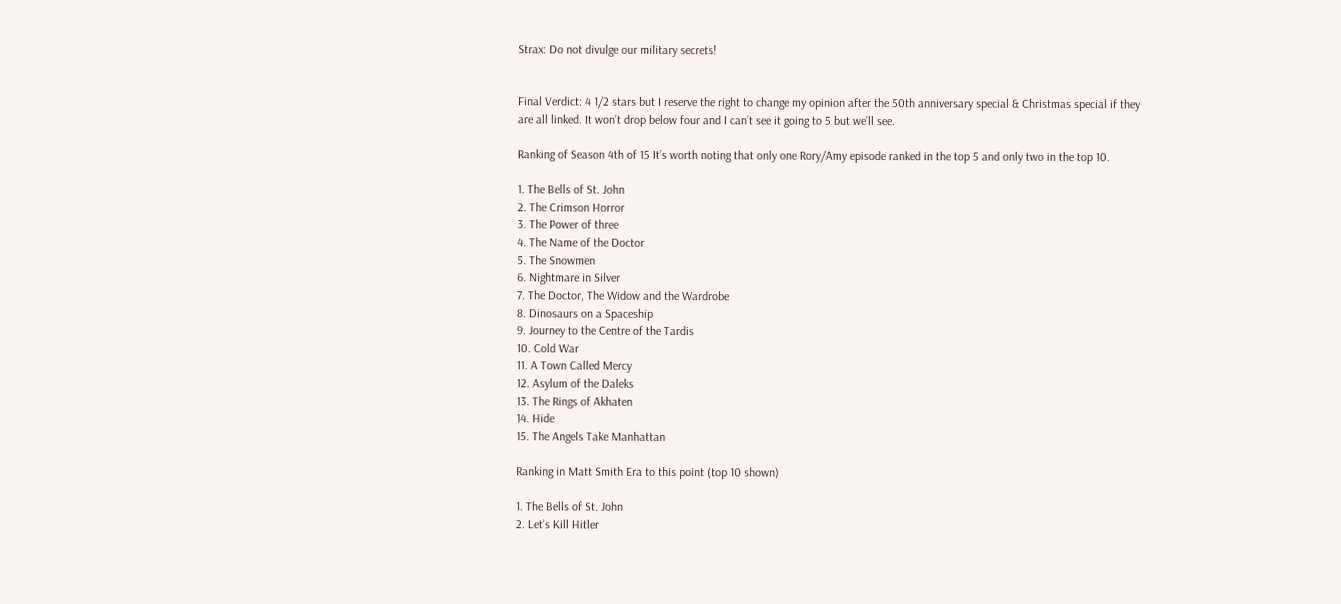Strax: Do not divulge our military secrets!


Final Verdict: 4 1/2 stars but I reserve the right to change my opinion after the 50th anniversary special & Christmas special if they are all linked. It won’t drop below four and I can’t see it going to 5 but we’ll see.

Ranking of Season 4th of 15 It’s worth noting that only one Rory/Amy episode ranked in the top 5 and only two in the top 10.

1. The Bells of St. John
2. The Crimson Horror
3. The Power of three
4. The Name of the Doctor
5. The Snowmen
6. Nightmare in Silver
7. The Doctor, The Widow and the Wardrobe
8. Dinosaurs on a Spaceship
9. Journey to the Centre of the Tardis
10. Cold War
11. A Town Called Mercy
12. Asylum of the Daleks
13. The Rings of Akhaten
14. Hide
15. The Angels Take Manhattan

Ranking in Matt Smith Era to this point (top 10 shown)

1. The Bells of St. John
2. Let’s Kill Hitler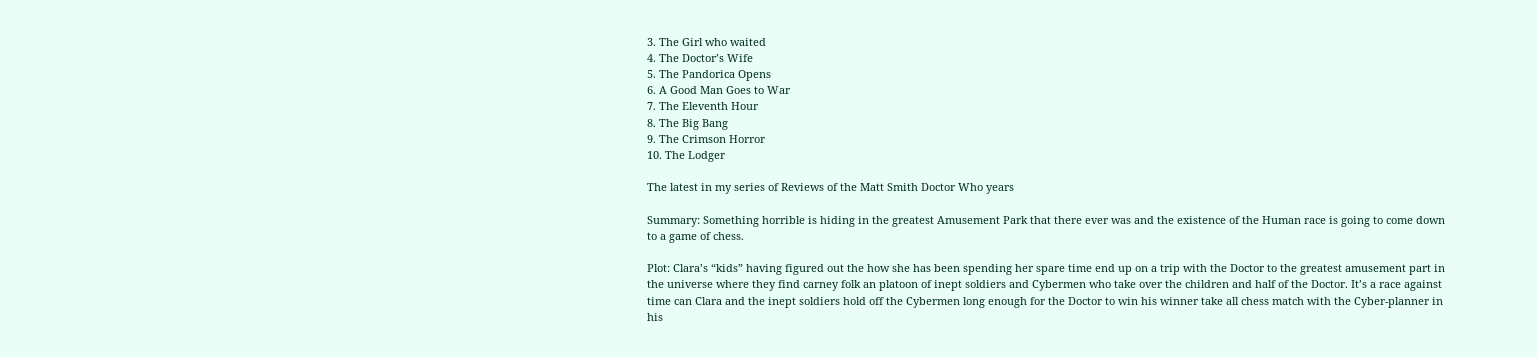3. The Girl who waited
4. The Doctor’s Wife
5. The Pandorica Opens
6. A Good Man Goes to War
7. The Eleventh Hour
8. The Big Bang
9. The Crimson Horror
10. The Lodger

The latest in my series of Reviews of the Matt Smith Doctor Who years

Summary: Something horrible is hiding in the greatest Amusement Park that there ever was and the existence of the Human race is going to come down to a game of chess.

Plot: Clara’s “kids” having figured out the how she has been spending her spare time end up on a trip with the Doctor to the greatest amusement part in the universe where they find carney folk an platoon of inept soldiers and Cybermen who take over the children and half of the Doctor. It’s a race against time can Clara and the inept soldiers hold off the Cybermen long enough for the Doctor to win his winner take all chess match with the Cyber-planner in his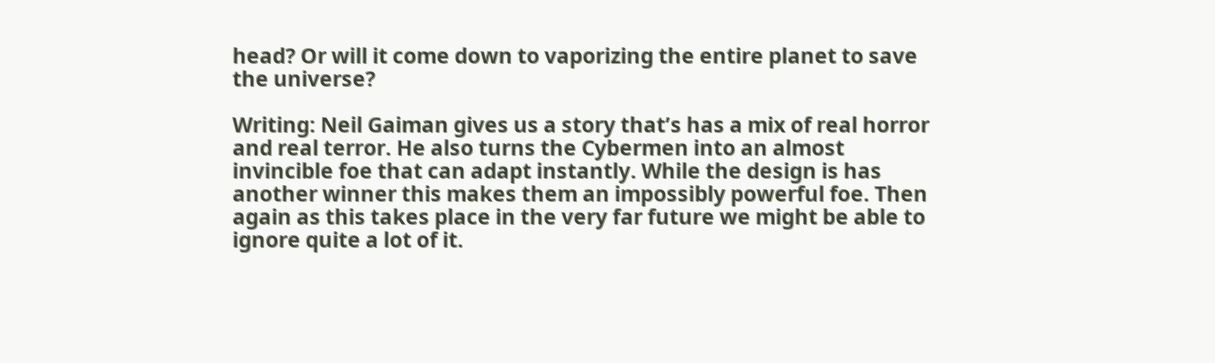head? Or will it come down to vaporizing the entire planet to save the universe?

Writing: Neil Gaiman gives us a story that’s has a mix of real horror and real terror. He also turns the Cybermen into an almost invincible foe that can adapt instantly. While the design is has another winner this makes them an impossibly powerful foe. Then again as this takes place in the very far future we might be able to ignore quite a lot of it.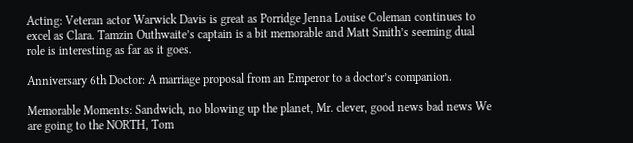Acting: Veteran actor Warwick Davis is great as Porridge Jenna Louise Coleman continues to excel as Clara. Tamzin Outhwaite’s captain is a bit memorable and Matt Smith’s seeming dual role is interesting as far as it goes.

Anniversary 6th Doctor: A marriage proposal from an Emperor to a doctor’s companion.

Memorable Moments: Sandwich, no blowing up the planet, Mr. clever, good news bad news We are going to the NORTH, Tom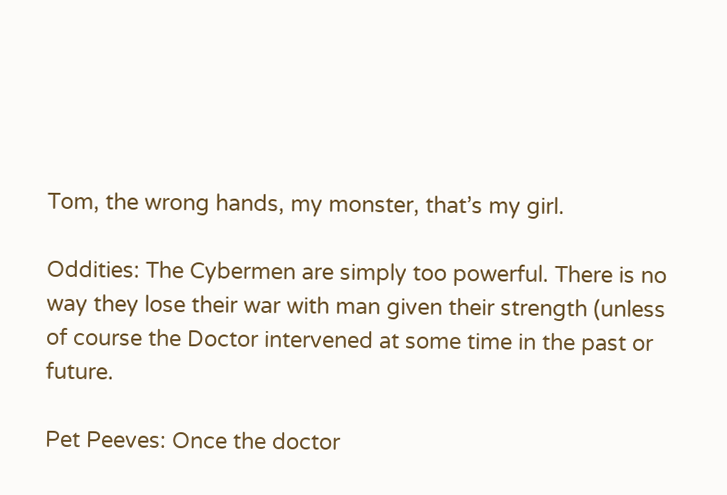Tom, the wrong hands, my monster, that’s my girl.

Oddities: The Cybermen are simply too powerful. There is no way they lose their war with man given their strength (unless of course the Doctor intervened at some time in the past or future.

Pet Peeves: Once the doctor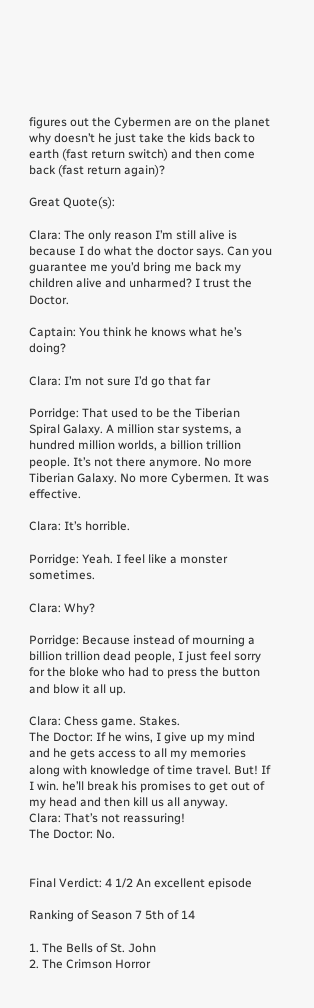figures out the Cybermen are on the planet why doesn’t he just take the kids back to earth (fast return switch) and then come back (fast return again)?

Great Quote(s):

Clara: The only reason I’m still alive is because I do what the doctor says. Can you guarantee me you’d bring me back my children alive and unharmed? I trust the Doctor.

Captain: You think he knows what he’s doing?

Clara: I’m not sure I’d go that far

Porridge: That used to be the Tiberian Spiral Galaxy. A million star systems, a hundred million worlds, a billion trillion people. It’s not there anymore. No more Tiberian Galaxy. No more Cybermen. It was effective.

Clara: It’s horrible.

Porridge: Yeah. I feel like a monster sometimes.

Clara: Why?

Porridge: Because instead of mourning a billion trillion dead people, I just feel sorry for the bloke who had to press the button and blow it all up.

Clara: Chess game. Stakes.
The Doctor: If he wins, I give up my mind and he gets access to all my memories along with knowledge of time travel. But! If I win. he’ll break his promises to get out of my head and then kill us all anyway.
Clara: That’s not reassuring!
The Doctor: No.


Final Verdict: 4 1/2 An excellent episode

Ranking of Season 7 5th of 14

1. The Bells of St. John
2. The Crimson Horror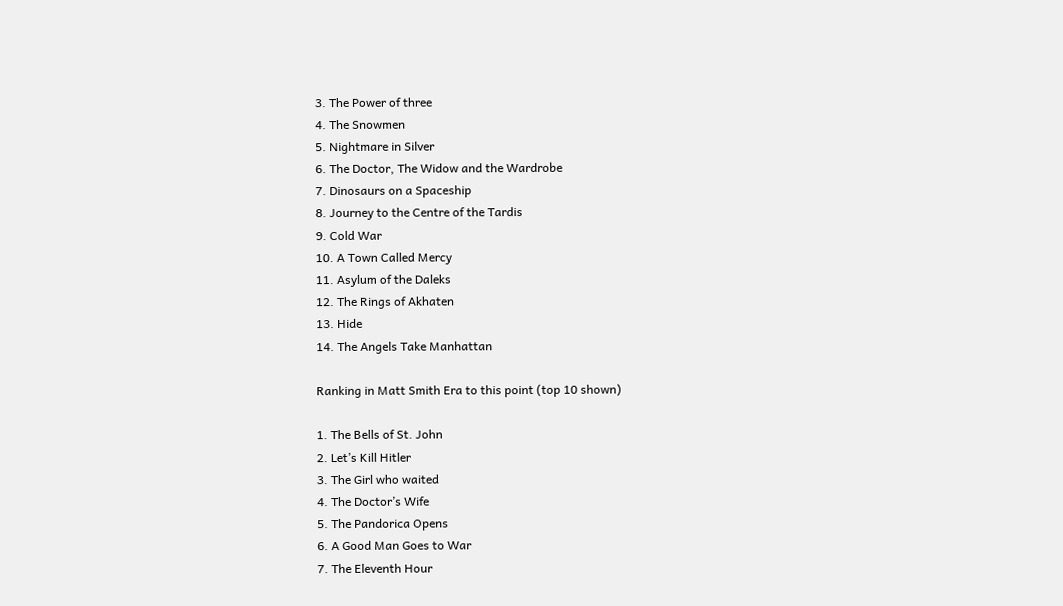3. The Power of three
4. The Snowmen
5. Nightmare in Silver
6. The Doctor, The Widow and the Wardrobe
7. Dinosaurs on a Spaceship
8. Journey to the Centre of the Tardis
9. Cold War
10. A Town Called Mercy
11. Asylum of the Daleks
12. The Rings of Akhaten
13. Hide
14. The Angels Take Manhattan

Ranking in Matt Smith Era to this point (top 10 shown)

1. The Bells of St. John
2. Let’s Kill Hitler
3. The Girl who waited
4. The Doctor’s Wife
5. The Pandorica Opens
6. A Good Man Goes to War
7. The Eleventh Hour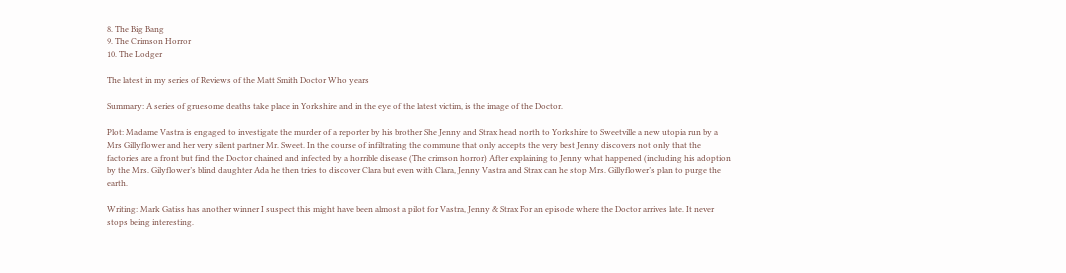8. The Big Bang
9. The Crimson Horror
10. The Lodger

The latest in my series of Reviews of the Matt Smith Doctor Who years

Summary: A series of gruesome deaths take place in Yorkshire and in the eye of the latest victim, is the image of the Doctor.

Plot: Madame Vastra is engaged to investigate the murder of a reporter by his brother She Jenny and Strax head north to Yorkshire to Sweetville a new utopia run by a Mrs Gillyflower and her very silent partner Mr. Sweet. In the course of infiltrating the commune that only accepts the very best Jenny discovers not only that the factories are a front but find the Doctor chained and infected by a horrible disease (The crimson horror) After explaining to Jenny what happened (including his adoption by the Mrs. Gilyflower’s blind daughter Ada he then tries to discover Clara but even with Clara, Jenny Vastra and Strax can he stop Mrs. Gillyflower’s plan to purge the earth.

Writing: Mark Gatiss has another winner I suspect this might have been almost a pilot for Vastra, Jenny & Strax For an episode where the Doctor arrives late. It never stops being interesting.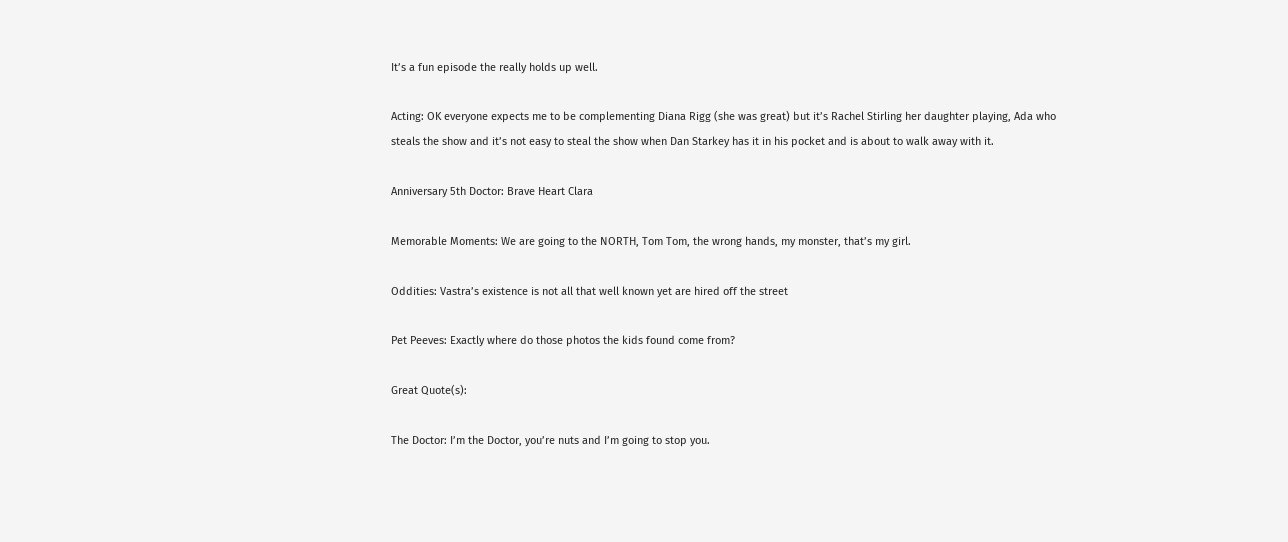It’s a fun episode the really holds up well.

Acting: OK everyone expects me to be complementing Diana Rigg (she was great) but it’s Rachel Stirling her daughter playing, Ada who steals the show and it’s not easy to steal the show when Dan Starkey has it in his pocket and is about to walk away with it.

Anniversary 5th Doctor: Brave Heart Clara

Memorable Moments: We are going to the NORTH, Tom Tom, the wrong hands, my monster, that’s my girl.

Oddities: Vastra’s existence is not all that well known yet are hired off the street

Pet Peeves: Exactly where do those photos the kids found come from?

Great Quote(s):

The Doctor: I’m the Doctor, you’re nuts and I’m going to stop you.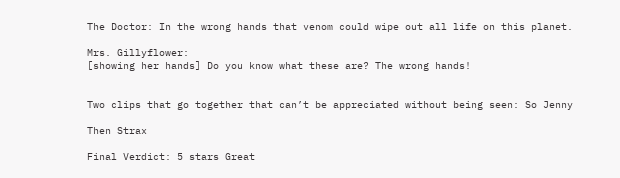The Doctor: In the wrong hands that venom could wipe out all life on this planet.

Mrs. Gillyflower:
[showing her hands] Do you know what these are? The wrong hands!


Two clips that go together that can’t be appreciated without being seen: So Jenny

Then Strax

Final Verdict: 5 stars Great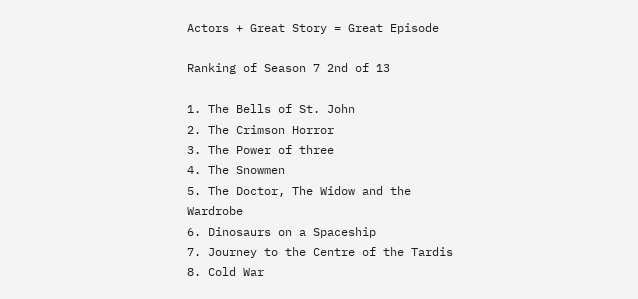Actors + Great Story = Great Episode

Ranking of Season 7 2nd of 13

1. The Bells of St. John
2. The Crimson Horror
3. The Power of three
4. The Snowmen
5. The Doctor, The Widow and the Wardrobe
6. Dinosaurs on a Spaceship
7. Journey to the Centre of the Tardis
8. Cold War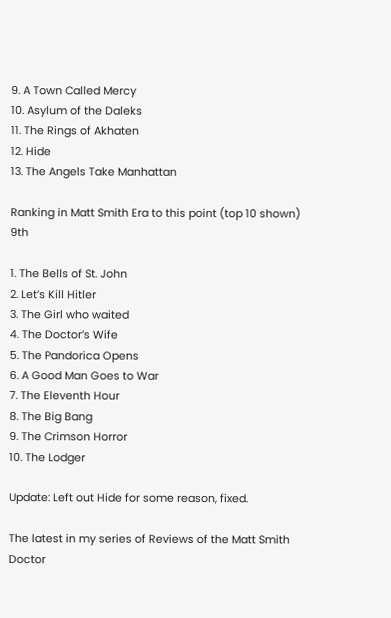9. A Town Called Mercy
10. Asylum of the Daleks
11. The Rings of Akhaten
12. Hide
13. The Angels Take Manhattan

Ranking in Matt Smith Era to this point (top 10 shown) 9th

1. The Bells of St. John
2. Let’s Kill Hitler
3. The Girl who waited
4. The Doctor’s Wife
5. The Pandorica Opens
6. A Good Man Goes to War
7. The Eleventh Hour
8. The Big Bang
9. The Crimson Horror
10. The Lodger

Update: Left out Hide for some reason, fixed.

The latest in my series of Reviews of the Matt Smith Doctor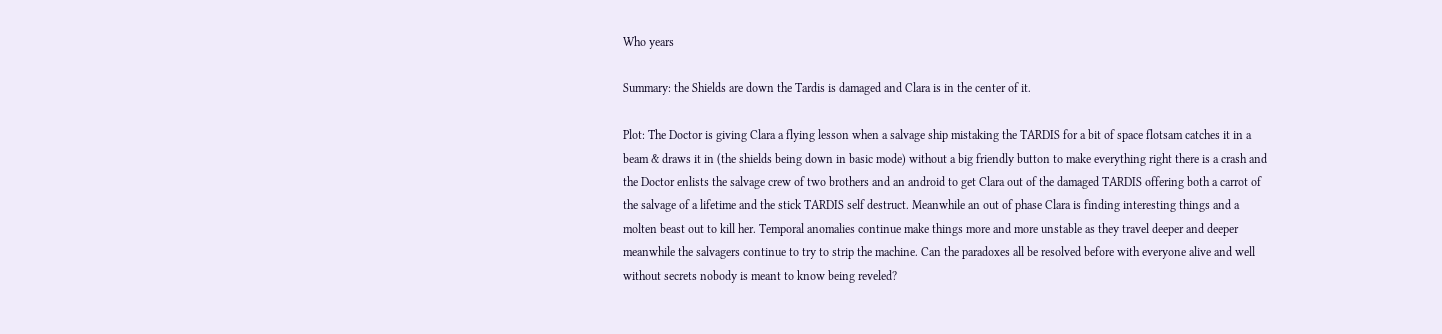Who years

Summary: the Shields are down the Tardis is damaged and Clara is in the center of it.

Plot: The Doctor is giving Clara a flying lesson when a salvage ship mistaking the TARDIS for a bit of space flotsam catches it in a beam & draws it in (the shields being down in basic mode) without a big friendly button to make everything right there is a crash and the Doctor enlists the salvage crew of two brothers and an android to get Clara out of the damaged TARDIS offering both a carrot of the salvage of a lifetime and the stick TARDIS self destruct. Meanwhile an out of phase Clara is finding interesting things and a molten beast out to kill her. Temporal anomalies continue make things more and more unstable as they travel deeper and deeper meanwhile the salvagers continue to try to strip the machine. Can the paradoxes all be resolved before with everyone alive and well without secrets nobody is meant to know being reveled?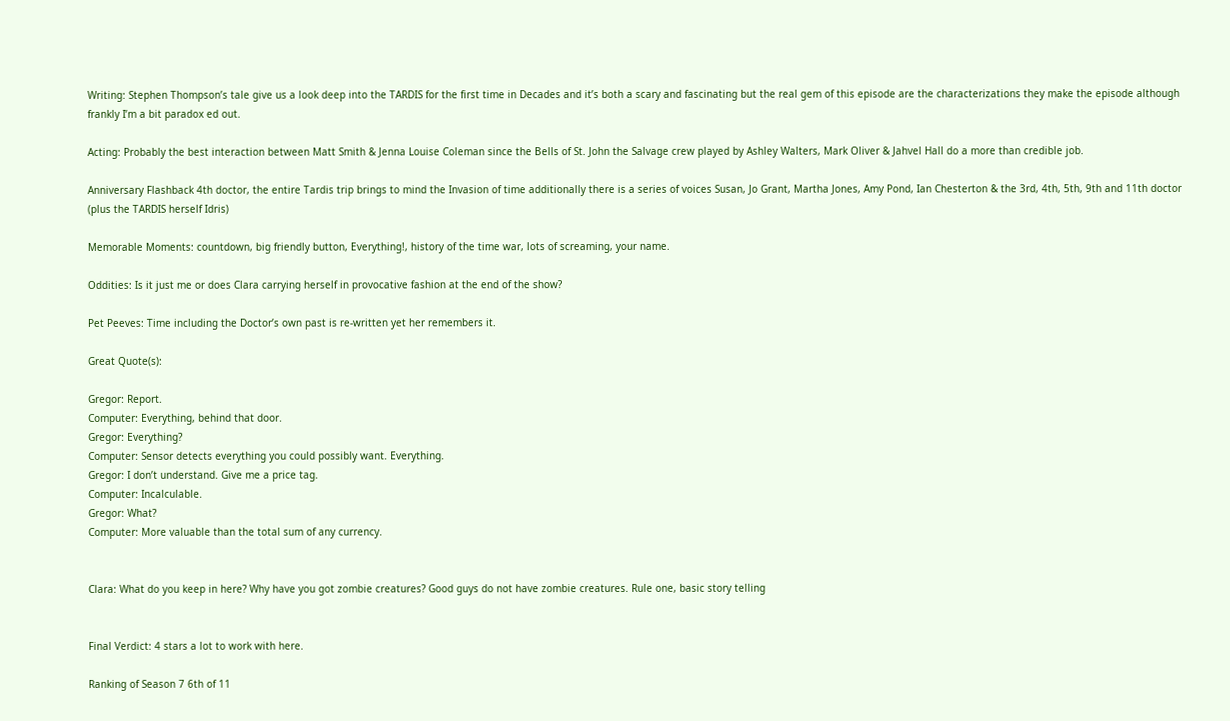Writing: Stephen Thompson’s tale give us a look deep into the TARDIS for the first time in Decades and it’s both a scary and fascinating but the real gem of this episode are the characterizations they make the episode although frankly I’m a bit paradox ed out.

Acting: Probably the best interaction between Matt Smith & Jenna Louise Coleman since the Bells of St. John the Salvage crew played by Ashley Walters, Mark Oliver & Jahvel Hall do a more than credible job.

Anniversary Flashback 4th doctor, the entire Tardis trip brings to mind the Invasion of time additionally there is a series of voices Susan, Jo Grant, Martha Jones, Amy Pond, Ian Chesterton & the 3rd, 4th, 5th, 9th and 11th doctor (plus the TARDIS herself Idris)

Memorable Moments: countdown, big friendly button, Everything!, history of the time war, lots of screaming, your name.

Oddities: Is it just me or does Clara carrying herself in provocative fashion at the end of the show?

Pet Peeves: Time including the Doctor’s own past is re-written yet her remembers it.

Great Quote(s):

Gregor: Report.
Computer: Everything, behind that door.
Gregor: Everything?
Computer: Sensor detects everything you could possibly want. Everything.
Gregor: I don’t understand. Give me a price tag.
Computer: Incalculable.
Gregor: What?
Computer: More valuable than the total sum of any currency.


Clara: What do you keep in here? Why have you got zombie creatures? Good guys do not have zombie creatures. Rule one, basic story telling


Final Verdict: 4 stars a lot to work with here.

Ranking of Season 7 6th of 11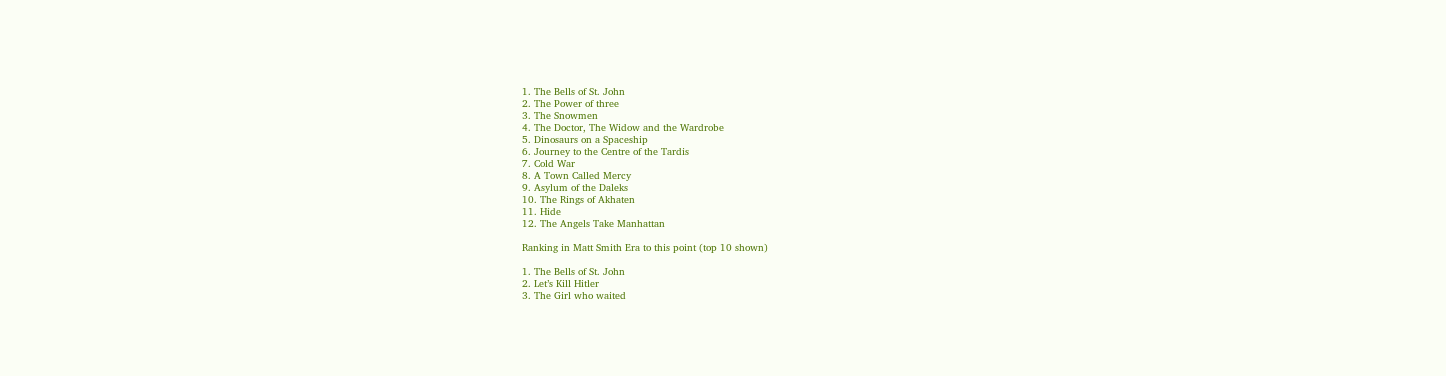1. The Bells of St. John
2. The Power of three
3. The Snowmen
4. The Doctor, The Widow and the Wardrobe
5. Dinosaurs on a Spaceship
6. Journey to the Centre of the Tardis
7. Cold War
8. A Town Called Mercy
9. Asylum of the Daleks
10. The Rings of Akhaten
11. Hide
12. The Angels Take Manhattan

Ranking in Matt Smith Era to this point (top 10 shown)

1. The Bells of St. John
2. Let’s Kill Hitler
3. The Girl who waited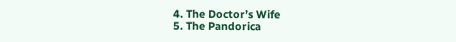4. The Doctor’s Wife
5. The Pandorica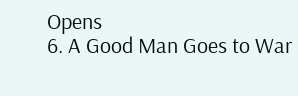Opens
6. A Good Man Goes to War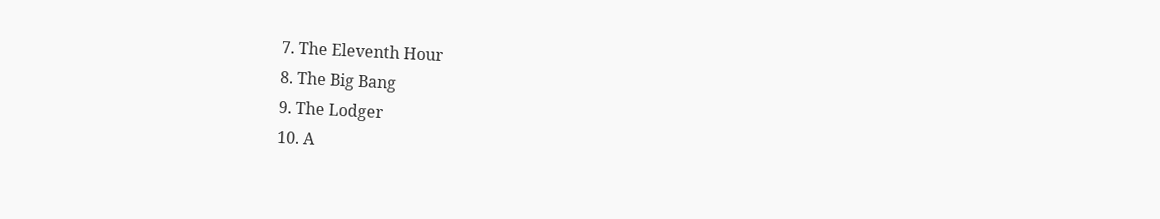7. The Eleventh Hour
8. The Big Bang
9. The Lodger
10. A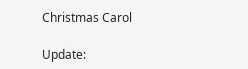Christmas Carol

Update: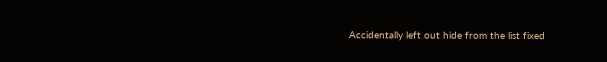Accidentally left out hide from the list fixed